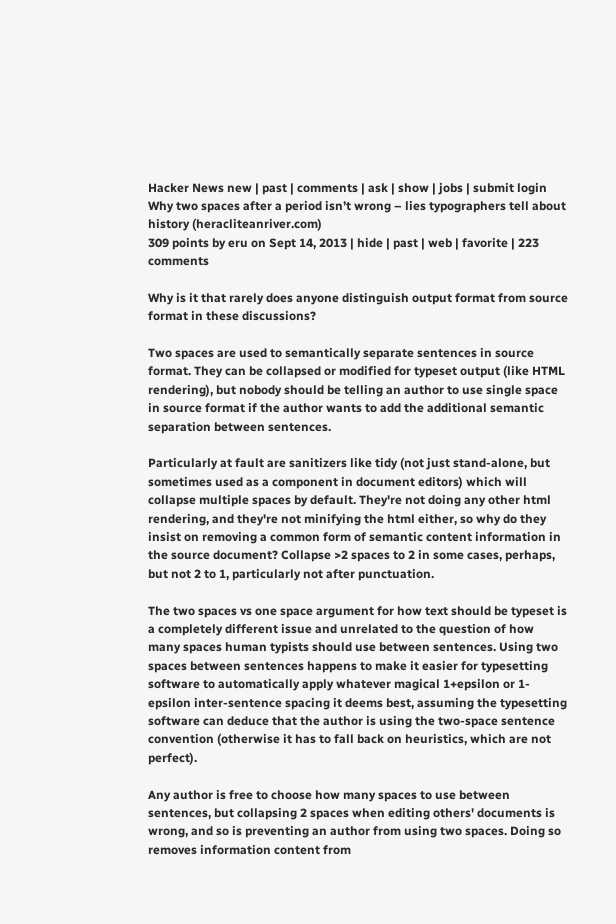Hacker News new | past | comments | ask | show | jobs | submit login
Why two spaces after a period isn’t wrong – lies typographers tell about history (heracliteanriver.com)
309 points by eru on Sept 14, 2013 | hide | past | web | favorite | 223 comments

Why is it that rarely does anyone distinguish output format from source format in these discussions?

Two spaces are used to semantically separate sentences in source format. They can be collapsed or modified for typeset output (like HTML rendering), but nobody should be telling an author to use single space in source format if the author wants to add the additional semantic separation between sentences.

Particularly at fault are sanitizers like tidy (not just stand-alone, but sometimes used as a component in document editors) which will collapse multiple spaces by default. They're not doing any other html rendering, and they're not minifying the html either, so why do they insist on removing a common form of semantic content information in the source document? Collapse >2 spaces to 2 in some cases, perhaps, but not 2 to 1, particularly not after punctuation.

The two spaces vs one space argument for how text should be typeset is a completely different issue and unrelated to the question of how many spaces human typists should use between sentences. Using two spaces between sentences happens to make it easier for typesetting software to automatically apply whatever magical 1+epsilon or 1-epsilon inter-sentence spacing it deems best, assuming the typesetting software can deduce that the author is using the two-space sentence convention (otherwise it has to fall back on heuristics, which are not perfect).

Any author is free to choose how many spaces to use between sentences, but collapsing 2 spaces when editing others' documents is wrong, and so is preventing an author from using two spaces. Doing so removes information content from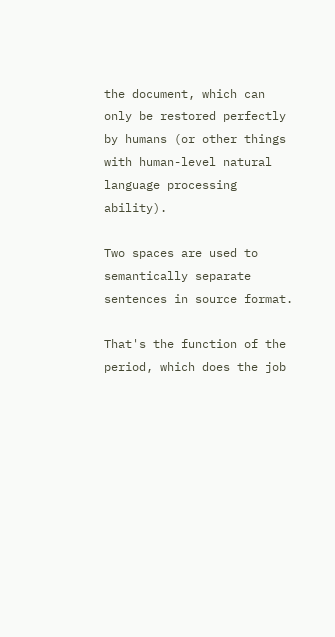the document, which can only be restored perfectly by humans (or other things with human-level natural language processing ability).

Two spaces are used to semantically separate sentences in source format.

That's the function of the period, which does the job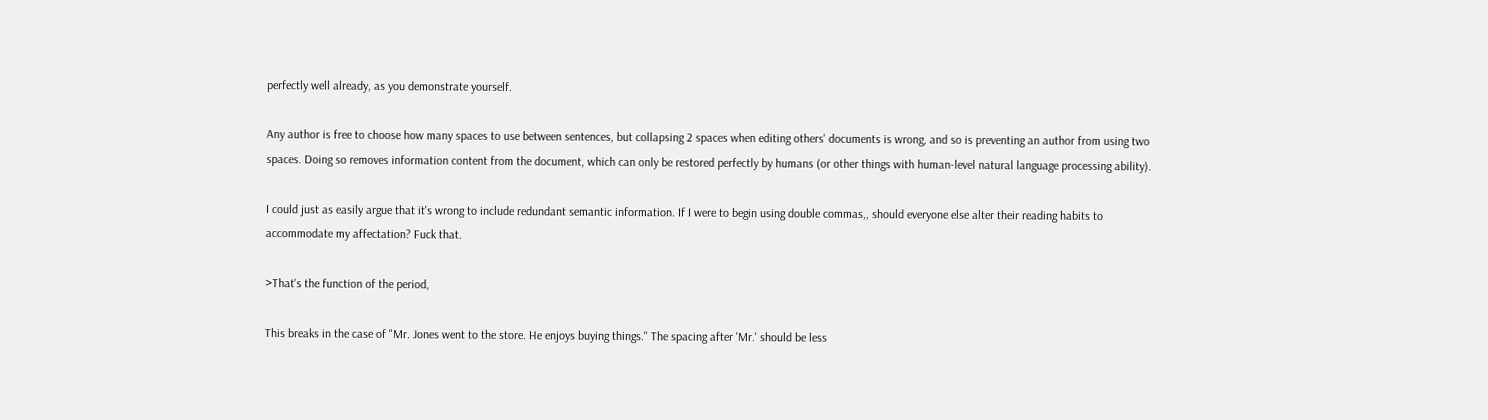perfectly well already, as you demonstrate yourself.

Any author is free to choose how many spaces to use between sentences, but collapsing 2 spaces when editing others' documents is wrong, and so is preventing an author from using two spaces. Doing so removes information content from the document, which can only be restored perfectly by humans (or other things with human-level natural language processing ability).

I could just as easily argue that it's wrong to include redundant semantic information. If I were to begin using double commas,, should everyone else alter their reading habits to accommodate my affectation? Fuck that.

>That's the function of the period,

This breaks in the case of "Mr. Jones went to the store. He enjoys buying things." The spacing after 'Mr.' should be less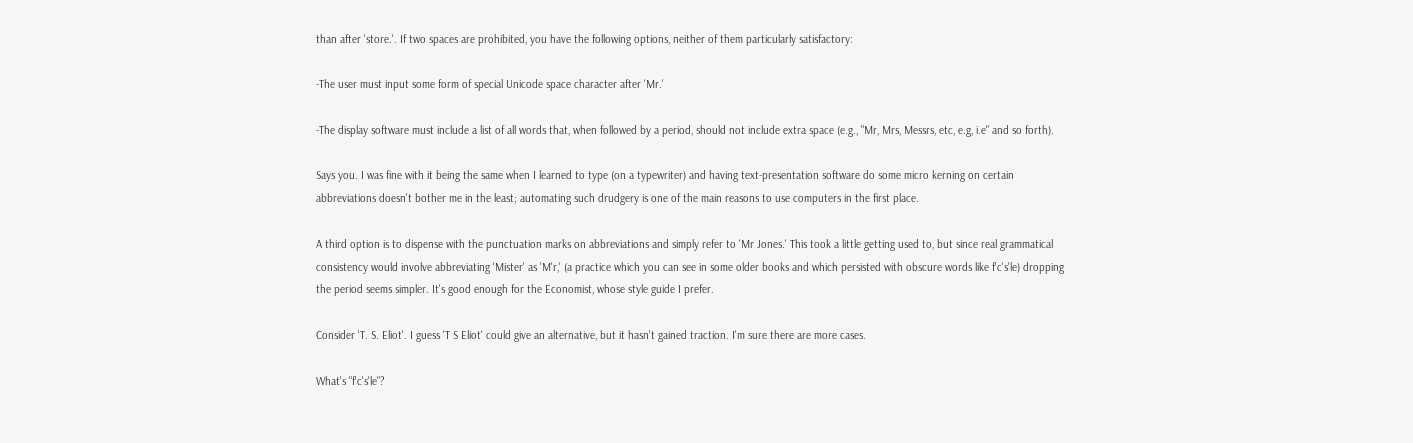than after 'store.'. If two spaces are prohibited, you have the following options, neither of them particularly satisfactory:

-The user must input some form of special Unicode space character after 'Mr.'

-The display software must include a list of all words that, when followed by a period, should not include extra space (e.g., "Mr, Mrs, Messrs, etc, e.g, i.e" and so forth).

Says you. I was fine with it being the same when I learned to type (on a typewriter) and having text-presentation software do some micro kerning on certain abbreviations doesn't bother me in the least; automating such drudgery is one of the main reasons to use computers in the first place.

A third option is to dispense with the punctuation marks on abbreviations and simply refer to 'Mr Jones.' This took a little getting used to, but since real grammatical consistency would involve abbreviating 'Mister' as 'M'r,' (a practice which you can see in some older books and which persisted with obscure words like f'c's'le) dropping the period seems simpler. It's good enough for the Economist, whose style guide I prefer.

Consider 'T. S. Eliot'. I guess 'T S Eliot' could give an alternative, but it hasn't gained traction. I'm sure there are more cases.

What's "f'c's'le"?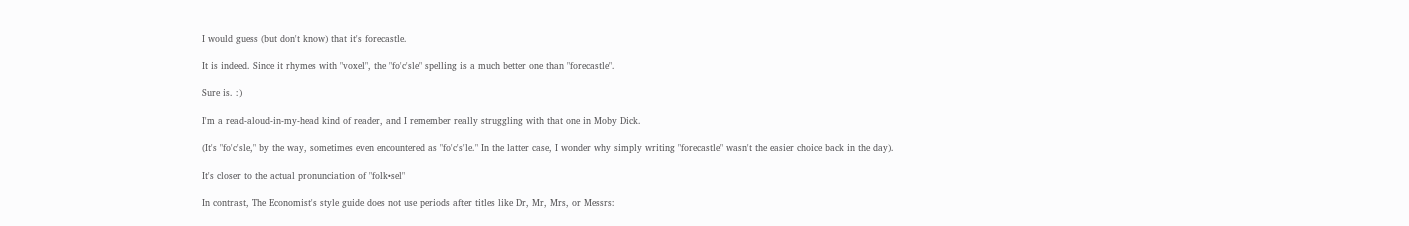I would guess (but don't know) that it's forecastle.

It is indeed. Since it rhymes with "voxel", the "fo'c'sle" spelling is a much better one than "forecastle".

Sure is. :)

I'm a read-aloud-in-my-head kind of reader, and I remember really struggling with that one in Moby Dick.

(It's "fo'c'sle," by the way, sometimes even encountered as "fo'c's'le." In the latter case, I wonder why simply writing "forecastle" wasn't the easier choice back in the day).

It's closer to the actual pronunciation of "folk•sel"

In contrast, The Economist's style guide does not use periods after titles like Dr, Mr, Mrs, or Messrs: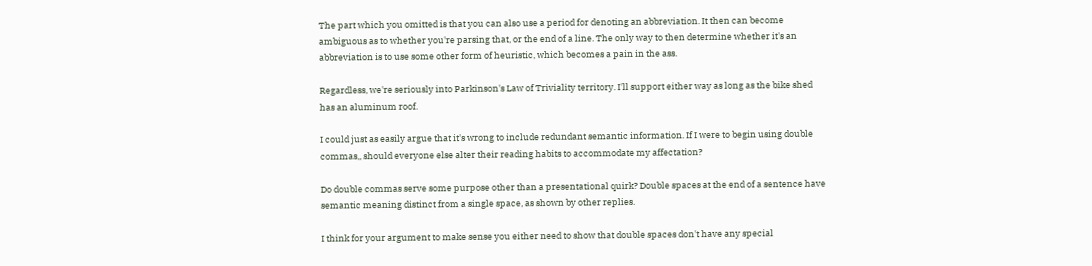The part which you omitted is that you can also use a period for denoting an abbreviation. It then can become ambiguous as to whether you're parsing that, or the end of a line. The only way to then determine whether it's an abbreviation is to use some other form of heuristic, which becomes a pain in the ass.

Regardless, we're seriously into Parkinson's Law of Triviality territory. I'll support either way as long as the bike shed has an aluminum roof.

I could just as easily argue that it's wrong to include redundant semantic information. If I were to begin using double commas,, should everyone else alter their reading habits to accommodate my affectation?

Do double commas serve some purpose other than a presentational quirk? Double spaces at the end of a sentence have semantic meaning distinct from a single space, as shown by other replies.

I think for your argument to make sense you either need to show that double spaces don't have any special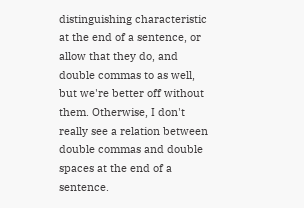distinguishing characteristic at the end of a sentence, or allow that they do, and double commas to as well, but we're better off without them. Otherwise, I don't really see a relation between double commas and double spaces at the end of a sentence.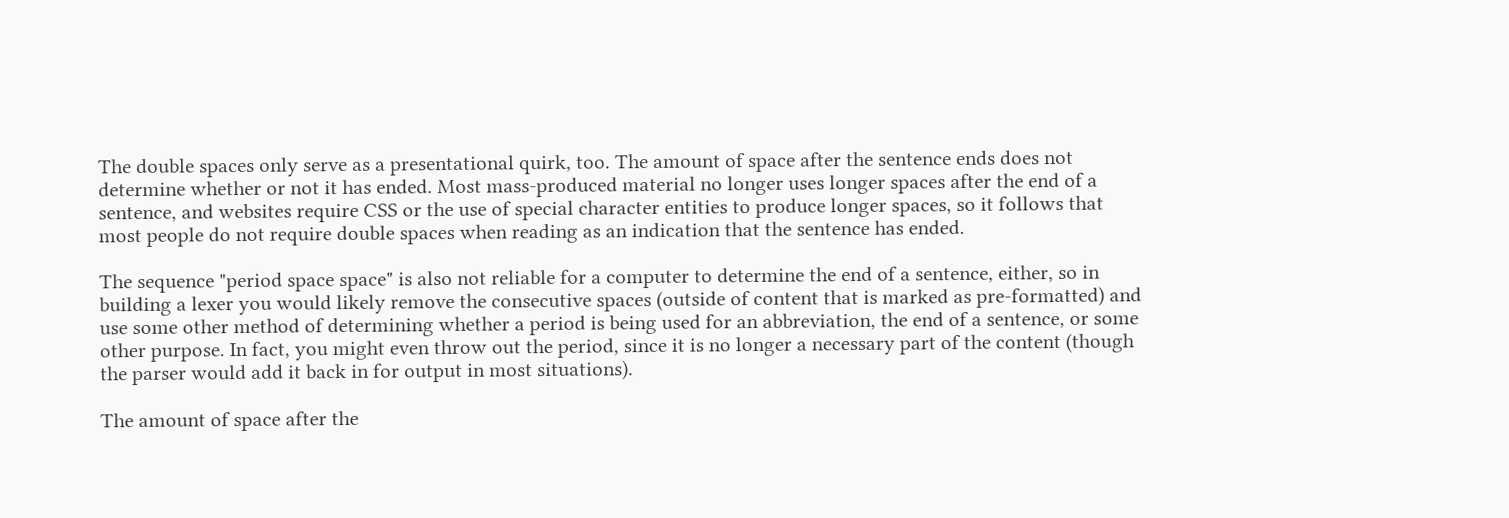The double spaces only serve as a presentational quirk, too. The amount of space after the sentence ends does not determine whether or not it has ended. Most mass-produced material no longer uses longer spaces after the end of a sentence, and websites require CSS or the use of special character entities to produce longer spaces, so it follows that most people do not require double spaces when reading as an indication that the sentence has ended.

The sequence "period space space" is also not reliable for a computer to determine the end of a sentence, either, so in building a lexer you would likely remove the consecutive spaces (outside of content that is marked as pre-formatted) and use some other method of determining whether a period is being used for an abbreviation, the end of a sentence, or some other purpose. In fact, you might even throw out the period, since it is no longer a necessary part of the content (though the parser would add it back in for output in most situations).

The amount of space after the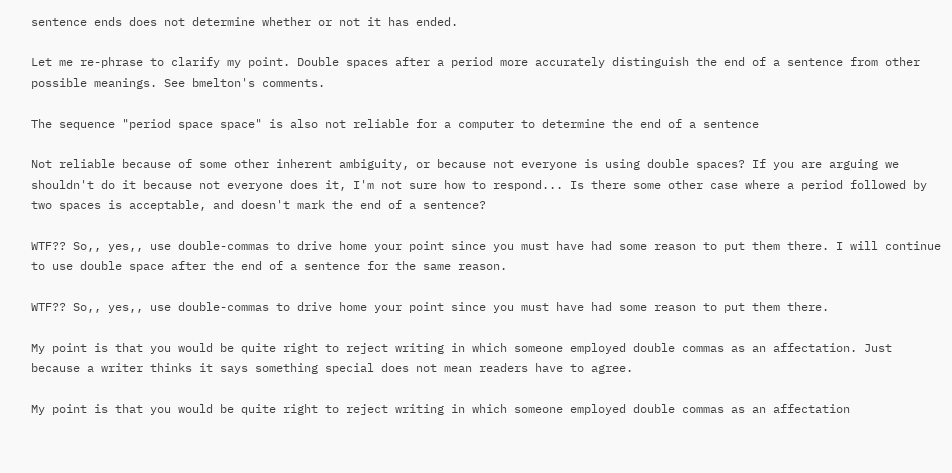sentence ends does not determine whether or not it has ended.

Let me re-phrase to clarify my point. Double spaces after a period more accurately distinguish the end of a sentence from other possible meanings. See bmelton's comments.

The sequence "period space space" is also not reliable for a computer to determine the end of a sentence

Not reliable because of some other inherent ambiguity, or because not everyone is using double spaces? If you are arguing we shouldn't do it because not everyone does it, I'm not sure how to respond... Is there some other case where a period followed by two spaces is acceptable, and doesn't mark the end of a sentence?

WTF?? So,, yes,, use double-commas to drive home your point since you must have had some reason to put them there. I will continue to use double space after the end of a sentence for the same reason.

WTF?? So,, yes,, use double-commas to drive home your point since you must have had some reason to put them there.

My point is that you would be quite right to reject writing in which someone employed double commas as an affectation. Just because a writer thinks it says something special does not mean readers have to agree.

My point is that you would be quite right to reject writing in which someone employed double commas as an affectation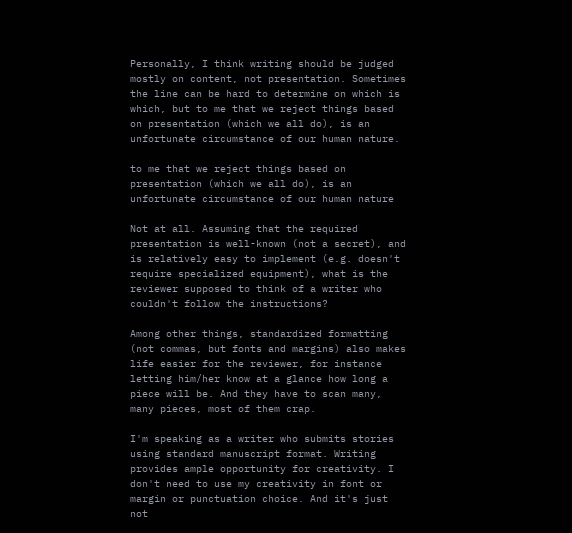Personally, I think writing should be judged mostly on content, not presentation. Sometimes the line can be hard to determine on which is which, but to me that we reject things based on presentation (which we all do), is an unfortunate circumstance of our human nature.

to me that we reject things based on presentation (which we all do), is an unfortunate circumstance of our human nature

Not at all. Assuming that the required presentation is well-known (not a secret), and is relatively easy to implement (e.g. doesn't require specialized equipment), what is the reviewer supposed to think of a writer who couldn't follow the instructions?

Among other things, standardized formatting (not commas, but fonts and margins) also makes life easier for the reviewer, for instance letting him/her know at a glance how long a piece will be. And they have to scan many, many pieces, most of them crap.

I'm speaking as a writer who submits stories using standard manuscript format. Writing provides ample opportunity for creativity. I don't need to use my creativity in font or margin or punctuation choice. And it's just not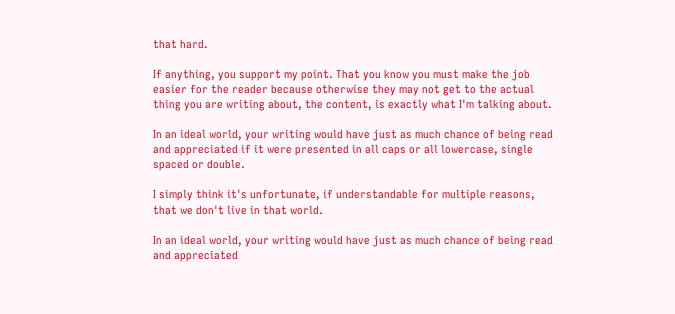that hard.

If anything, you support my point. That you know you must make the job easier for the reader because otherwise they may not get to the actual thing you are writing about, the content, is exactly what I'm talking about.

In an ideal world, your writing would have just as much chance of being read and appreciated if it were presented in all caps or all lowercase, single spaced or double.

I simply think it's unfortunate, if understandable for multiple reasons, that we don't live in that world.

In an ideal world, your writing would have just as much chance of being read and appreciated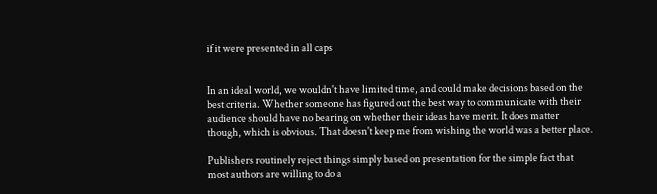if it were presented in all caps


In an ideal world, we wouldn't have limited time, and could make decisions based on the best criteria. Whether someone has figured out the best way to communicate with their audience should have no bearing on whether their ideas have merit. It does matter though, which is obvious. That doesn't keep me from wishing the world was a better place.

Publishers routinely reject things simply based on presentation for the simple fact that most authors are willing to do a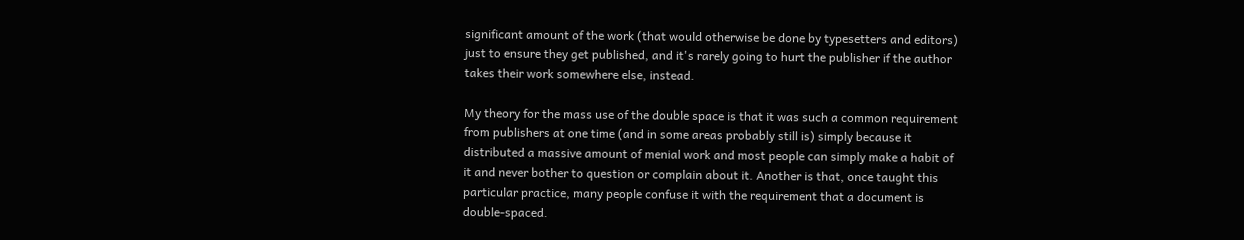significant amount of the work (that would otherwise be done by typesetters and editors) just to ensure they get published, and it's rarely going to hurt the publisher if the author takes their work somewhere else, instead.

My theory for the mass use of the double space is that it was such a common requirement from publishers at one time (and in some areas probably still is) simply because it distributed a massive amount of menial work and most people can simply make a habit of it and never bother to question or complain about it. Another is that, once taught this particular practice, many people confuse it with the requirement that a document is double-spaced.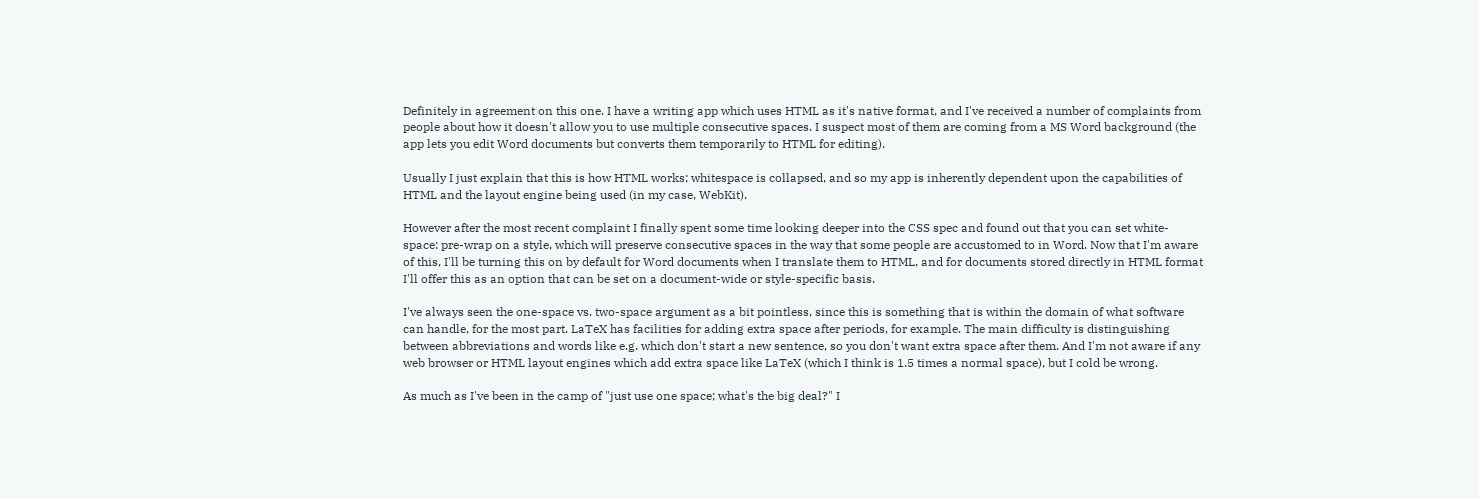Definitely in agreement on this one. I have a writing app which uses HTML as it's native format, and I've received a number of complaints from people about how it doesn't allow you to use multiple consecutive spaces. I suspect most of them are coming from a MS Word background (the app lets you edit Word documents but converts them temporarily to HTML for editing).

Usually I just explain that this is how HTML works; whitespace is collapsed, and so my app is inherently dependent upon the capabilities of HTML and the layout engine being used (in my case, WebKit).

However after the most recent complaint I finally spent some time looking deeper into the CSS spec and found out that you can set white-space: pre-wrap on a style, which will preserve consecutive spaces in the way that some people are accustomed to in Word. Now that I'm aware of this, I'll be turning this on by default for Word documents when I translate them to HTML, and for documents stored directly in HTML format I'll offer this as an option that can be set on a document-wide or style-specific basis.

I've always seen the one-space vs. two-space argument as a bit pointless, since this is something that is within the domain of what software can handle, for the most part. LaTeX has facilities for adding extra space after periods, for example. The main difficulty is distinguishing between abbreviations and words like e.g. which don't start a new sentence, so you don't want extra space after them. And I'm not aware if any web browser or HTML layout engines which add extra space like LaTeX (which I think is 1.5 times a normal space), but I cold be wrong.

As much as I've been in the camp of "just use one space; what's the big deal?" I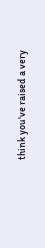think you've raised a very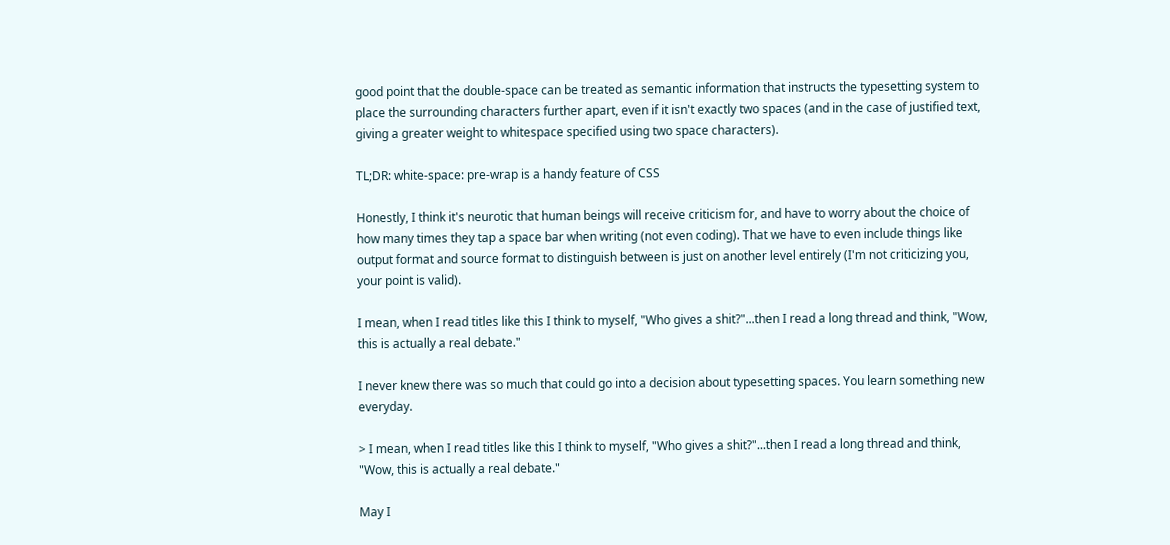good point that the double-space can be treated as semantic information that instructs the typesetting system to place the surrounding characters further apart, even if it isn't exactly two spaces (and in the case of justified text, giving a greater weight to whitespace specified using two space characters).

TL;DR: white-space: pre-wrap is a handy feature of CSS

Honestly, I think it's neurotic that human beings will receive criticism for, and have to worry about the choice of how many times they tap a space bar when writing (not even coding). That we have to even include things like output format and source format to distinguish between is just on another level entirely (I'm not criticizing you, your point is valid).

I mean, when I read titles like this I think to myself, "Who gives a shit?"...then I read a long thread and think, "Wow, this is actually a real debate."

I never knew there was so much that could go into a decision about typesetting spaces. You learn something new everyday.

> I mean, when I read titles like this I think to myself, "Who gives a shit?"...then I read a long thread and think, "Wow, this is actually a real debate."

May I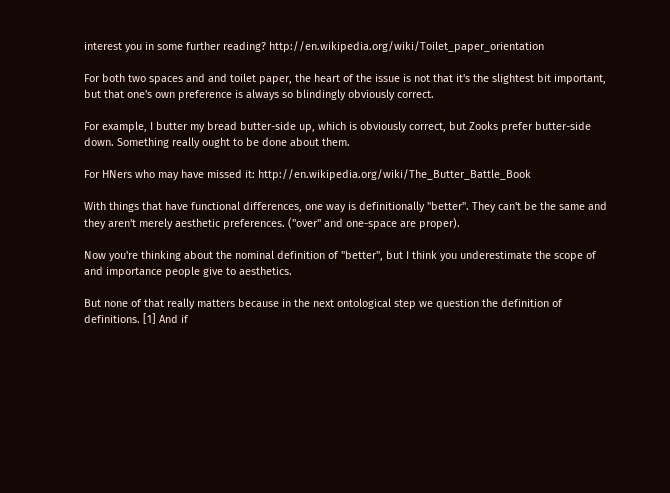interest you in some further reading? http://en.wikipedia.org/wiki/Toilet_paper_orientation

For both two spaces and and toilet paper, the heart of the issue is not that it's the slightest bit important, but that one's own preference is always so blindingly obviously correct.

For example, I butter my bread butter-side up, which is obviously correct, but Zooks prefer butter-side down. Something really ought to be done about them.

For HNers who may have missed it: http://en.wikipedia.org/wiki/The_Butter_Battle_Book

With things that have functional differences, one way is definitionally "better". They can't be the same and they aren't merely aesthetic preferences. ("over" and one-space are proper).

Now you're thinking about the nominal definition of "better", but I think you underestimate the scope of and importance people give to aesthetics.

But none of that really matters because in the next ontological step we question the definition of definitions. [1] And if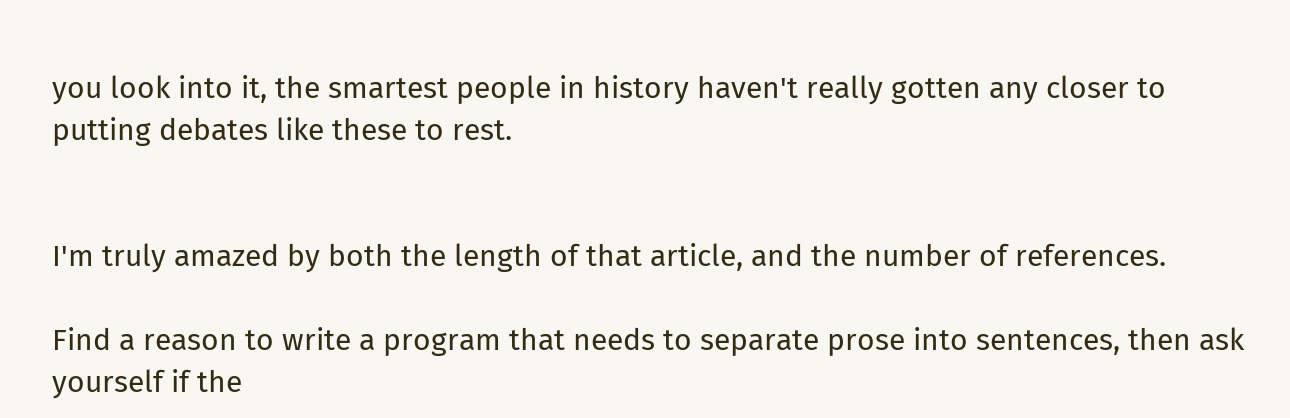you look into it, the smartest people in history haven't really gotten any closer to putting debates like these to rest.


I'm truly amazed by both the length of that article, and the number of references.

Find a reason to write a program that needs to separate prose into sentences, then ask yourself if the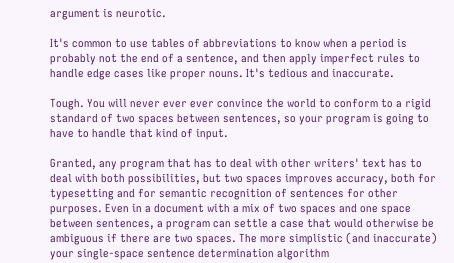argument is neurotic.

It's common to use tables of abbreviations to know when a period is probably not the end of a sentence, and then apply imperfect rules to handle edge cases like proper nouns. It's tedious and inaccurate.

Tough. You will never ever ever convince the world to conform to a rigid standard of two spaces between sentences, so your program is going to have to handle that kind of input.

Granted, any program that has to deal with other writers' text has to deal with both possibilities, but two spaces improves accuracy, both for typesetting and for semantic recognition of sentences for other purposes. Even in a document with a mix of two spaces and one space between sentences, a program can settle a case that would otherwise be ambiguous if there are two spaces. The more simplistic (and inaccurate) your single-space sentence determination algorithm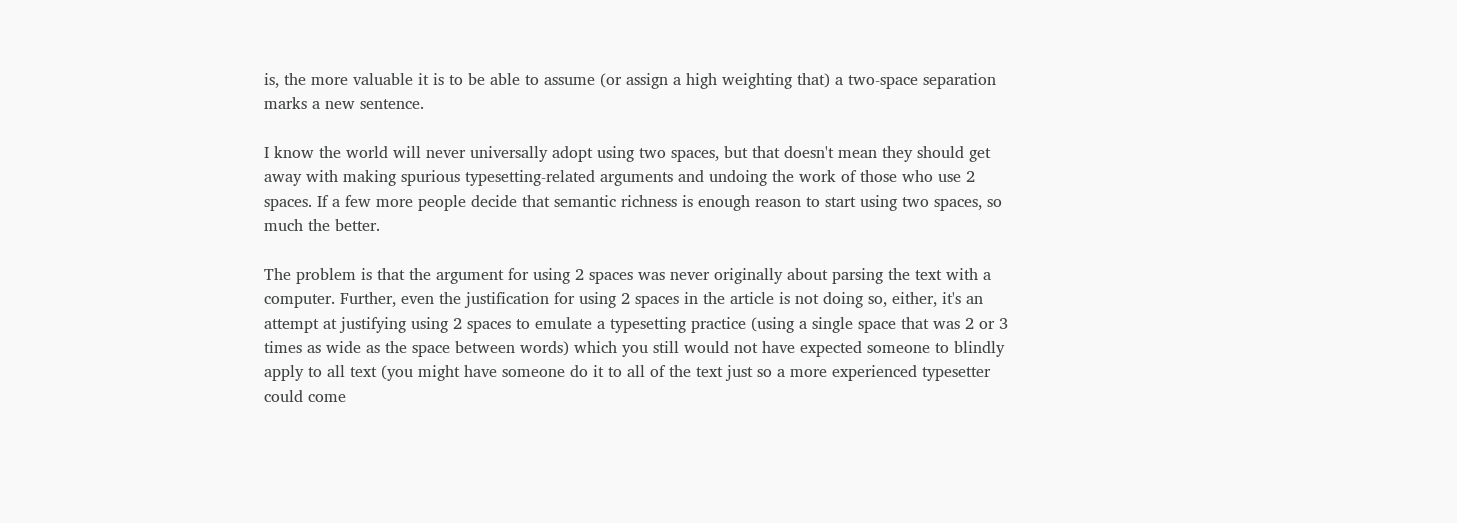is, the more valuable it is to be able to assume (or assign a high weighting that) a two-space separation marks a new sentence.

I know the world will never universally adopt using two spaces, but that doesn't mean they should get away with making spurious typesetting-related arguments and undoing the work of those who use 2 spaces. If a few more people decide that semantic richness is enough reason to start using two spaces, so much the better.

The problem is that the argument for using 2 spaces was never originally about parsing the text with a computer. Further, even the justification for using 2 spaces in the article is not doing so, either, it's an attempt at justifying using 2 spaces to emulate a typesetting practice (using a single space that was 2 or 3 times as wide as the space between words) which you still would not have expected someone to blindly apply to all text (you might have someone do it to all of the text just so a more experienced typesetter could come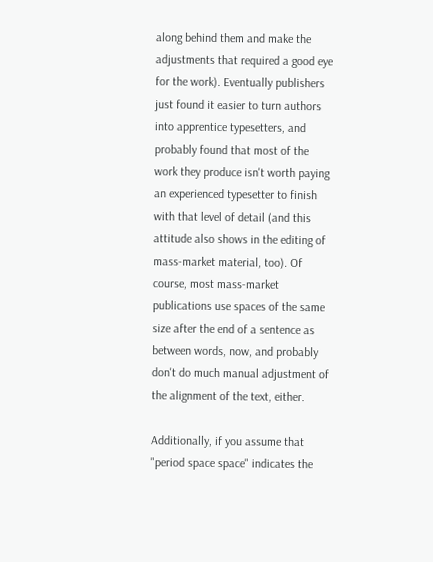along behind them and make the adjustments that required a good eye for the work). Eventually publishers just found it easier to turn authors into apprentice typesetters, and probably found that most of the work they produce isn't worth paying an experienced typesetter to finish with that level of detail (and this attitude also shows in the editing of mass-market material, too). Of course, most mass-market publications use spaces of the same size after the end of a sentence as between words, now, and probably don't do much manual adjustment of the alignment of the text, either.

Additionally, if you assume that "period space space" indicates the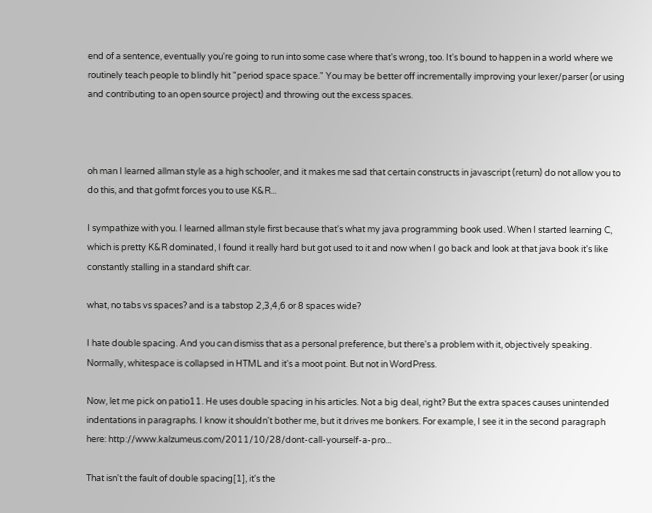end of a sentence, eventually you're going to run into some case where that's wrong, too. It's bound to happen in a world where we routinely teach people to blindly hit "period space space." You may be better off incrementally improving your lexer/parser (or using and contributing to an open source project) and throwing out the excess spaces.



oh man I learned allman style as a high schooler, and it makes me sad that certain constructs in javascript (return) do not allow you to do this, and that gofmt forces you to use K&R...

I sympathize with you. I learned allman style first because that's what my java programming book used. When I started learning C, which is pretty K&R dominated, I found it really hard but got used to it and now when I go back and look at that java book it's like constantly stalling in a standard shift car.

what, no tabs vs spaces? and is a tabstop 2,3,4,6 or 8 spaces wide?

I hate double spacing. And you can dismiss that as a personal preference, but there's a problem with it, objectively speaking. Normally, whitespace is collapsed in HTML and it's a moot point. But not in WordPress.

Now, let me pick on patio11. He uses double spacing in his articles. Not a big deal, right? But the extra spaces causes unintended indentations in paragraphs. I know it shouldn't bother me, but it drives me bonkers. For example, I see it in the second paragraph here: http://www.kalzumeus.com/2011/10/28/dont-call-yourself-a-pro...

That isn't the fault of double spacing[1], it's the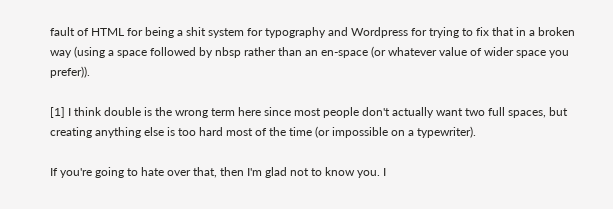fault of HTML for being a shit system for typography and Wordpress for trying to fix that in a broken way (using a space followed by nbsp rather than an en-space (or whatever value of wider space you prefer)).

[1] I think double is the wrong term here since most people don't actually want two full spaces, but creating anything else is too hard most of the time (or impossible on a typewriter).

If you're going to hate over that, then I'm glad not to know you. I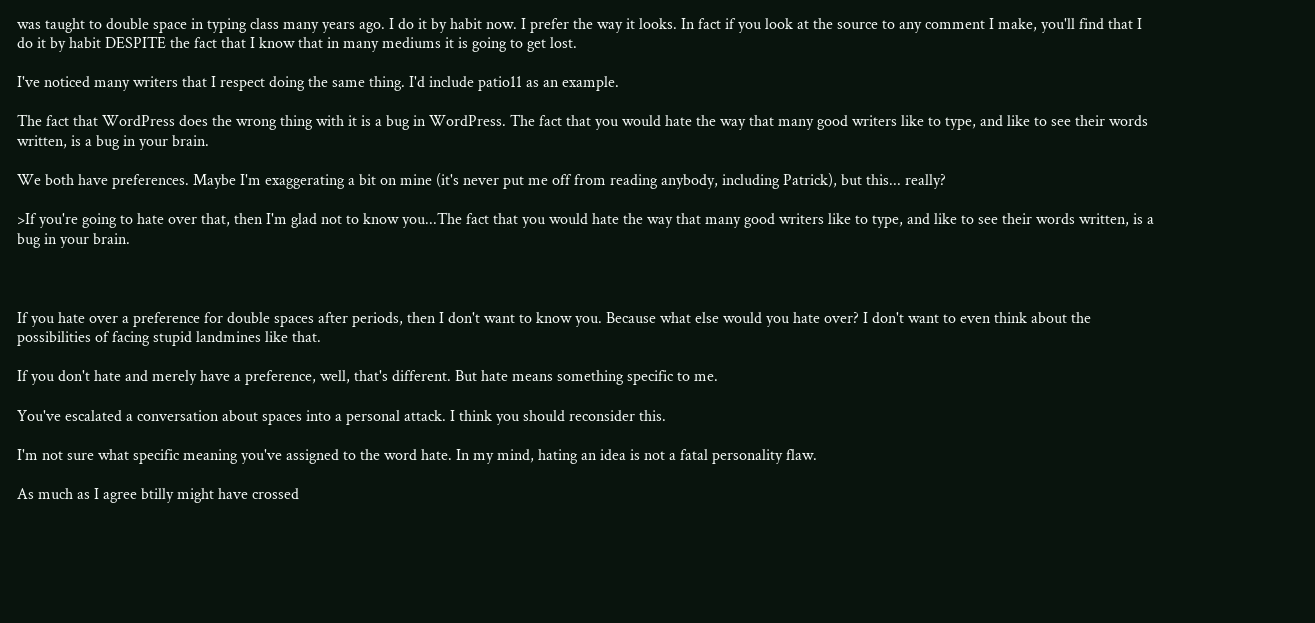was taught to double space in typing class many years ago. I do it by habit now. I prefer the way it looks. In fact if you look at the source to any comment I make, you'll find that I do it by habit DESPITE the fact that I know that in many mediums it is going to get lost.

I've noticed many writers that I respect doing the same thing. I'd include patio11 as an example.

The fact that WordPress does the wrong thing with it is a bug in WordPress. The fact that you would hate the way that many good writers like to type, and like to see their words written, is a bug in your brain.

We both have preferences. Maybe I'm exaggerating a bit on mine (it's never put me off from reading anybody, including Patrick), but this... really?

>If you're going to hate over that, then I'm glad not to know you...The fact that you would hate the way that many good writers like to type, and like to see their words written, is a bug in your brain.



If you hate over a preference for double spaces after periods, then I don't want to know you. Because what else would you hate over? I don't want to even think about the possibilities of facing stupid landmines like that.

If you don't hate and merely have a preference, well, that's different. But hate means something specific to me.

You've escalated a conversation about spaces into a personal attack. I think you should reconsider this.

I'm not sure what specific meaning you've assigned to the word hate. In my mind, hating an idea is not a fatal personality flaw.

As much as I agree btilly might have crossed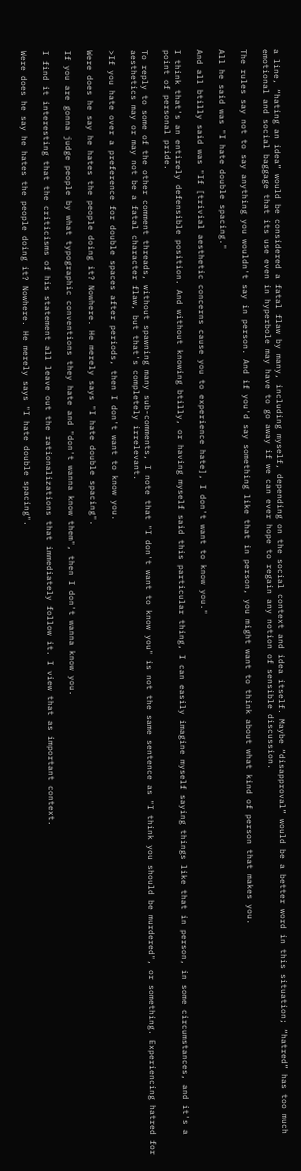a line, “hating an idea” would be considered a fatal flaw by many, including myself, depending on the social context and idea itself. Maybe “disapproval” would be a better word in this situation; “hatred” has too much emotional and social baggage that its use even in hyperbole may have to go away if we can ever hope to regain any notion of sensible discussion.

The rules say not to say anything you wouldn't say in person. And if you'd say something like that in person, you might want to think about what kind of person that makes you.

All he said was "I hate double spacing."

And all btilly said was "If [trivial aesthetic concerns cause you to experience hate], I don't want to know you."

I think that's an entirely defensible position. And without knowing btilly, or having myself said this particular thing, I can easily imagine myself saying things like that in person, in some circumstances, and it's a point of personal pride.

To reply to some of the other comment threads, without spawning many sub-comments, I note that "I don't want to know you" is not the same sentence as "I think you should be murdered", or something. Experiencing hatred for aesthetics may or may not be a fatal character flaw, but that's completely irrelevant.

>If you hate over a preference for double spaces after periods, then I don't want to know you.

Were does he say he hates the people doing it? Nowhere. He merely says "I hate double spacing".

If you are gonna judge people by what typographic conventions they hate and "don't wanna know them", then I don't wanna know you.

I find it interesting that the criticisms of his statement all leave out the rationalizations that immediately follow it. I view that as important context.

Were does he say he hates the people doing it? Nowhere. He merely says "I hate double spacing".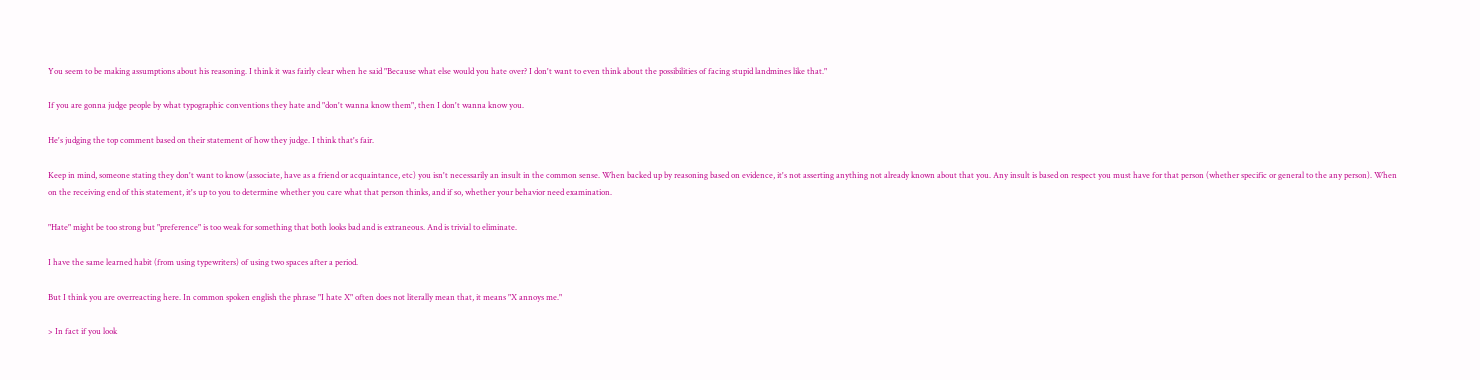You seem to be making assumptions about his reasoning. I think it was fairly clear when he said "Because what else would you hate over? I don't want to even think about the possibilities of facing stupid landmines like that."

If you are gonna judge people by what typographic conventions they hate and "don't wanna know them", then I don't wanna know you.

He's judging the top comment based on their statement of how they judge. I think that's fair.

Keep in mind, someone stating they don't want to know (associate, have as a friend or acquaintance, etc) you isn't necessarily an insult in the common sense. When backed up by reasoning based on evidence, it's not asserting anything not already known about that you. Any insult is based on respect you must have for that person (whether specific or general to the any person). When on the receiving end of this statement, it's up to you to determine whether you care what that person thinks, and if so, whether your behavior need examination.

"Hate" might be too strong but "preference" is too weak for something that both looks bad and is extraneous. And is trivial to eliminate.

I have the same learned habit (from using typewriters) of using two spaces after a period.

But I think you are overreacting here. In common spoken english the phrase "I hate X" often does not literally mean that, it means "X annoys me."

> In fact if you look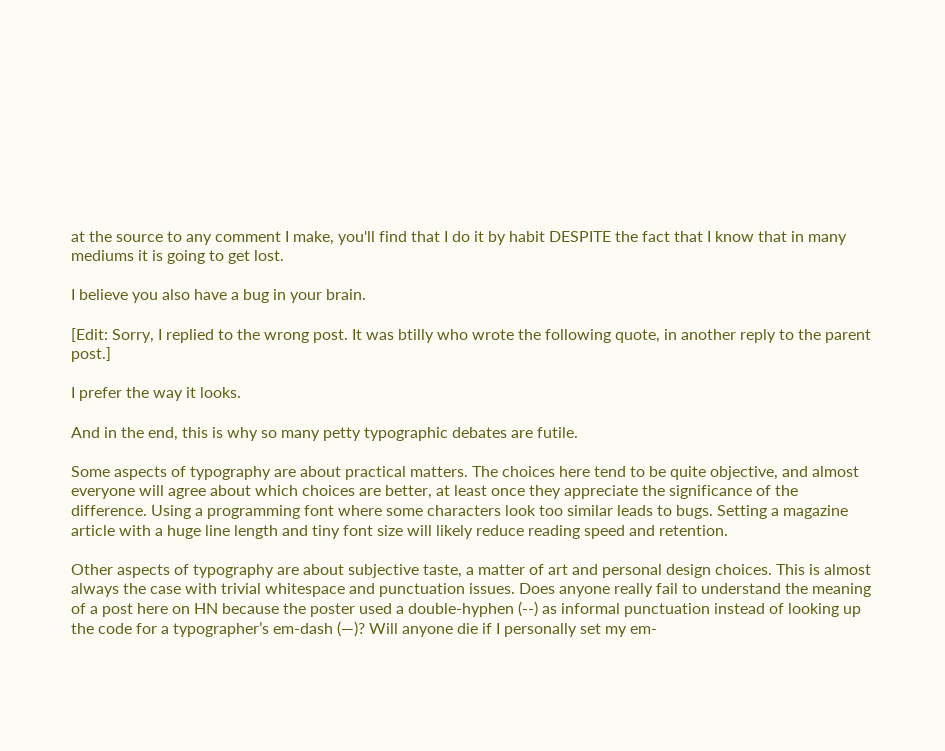at the source to any comment I make, you'll find that I do it by habit DESPITE the fact that I know that in many mediums it is going to get lost.

I believe you also have a bug in your brain.

[Edit: Sorry, I replied to the wrong post. It was btilly who wrote the following quote, in another reply to the parent post.]

I prefer the way it looks.

And in the end, this is why so many petty typographic debates are futile.

Some aspects of typography are about practical matters. The choices here tend to be quite objective, and almost everyone will agree about which choices are better, at least once they appreciate the significance of the difference. Using a programming font where some characters look too similar leads to bugs. Setting a magazine article with a huge line length and tiny font size will likely reduce reading speed and retention.

Other aspects of typography are about subjective taste, a matter of art and personal design choices. This is almost always the case with trivial whitespace and punctuation issues. Does anyone really fail to understand the meaning of a post here on HN because the poster used a double-hyphen (--) as informal punctuation instead of looking up the code for a typographer’s em-dash (—)? Will anyone die if I personally set my em-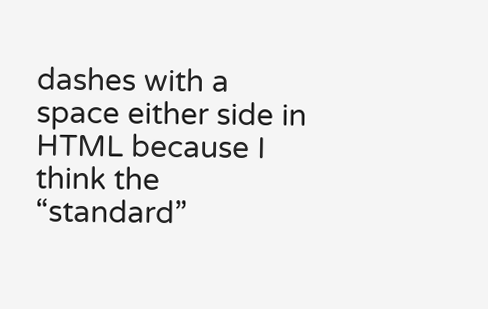dashes with a space either side in HTML because I think the “standard”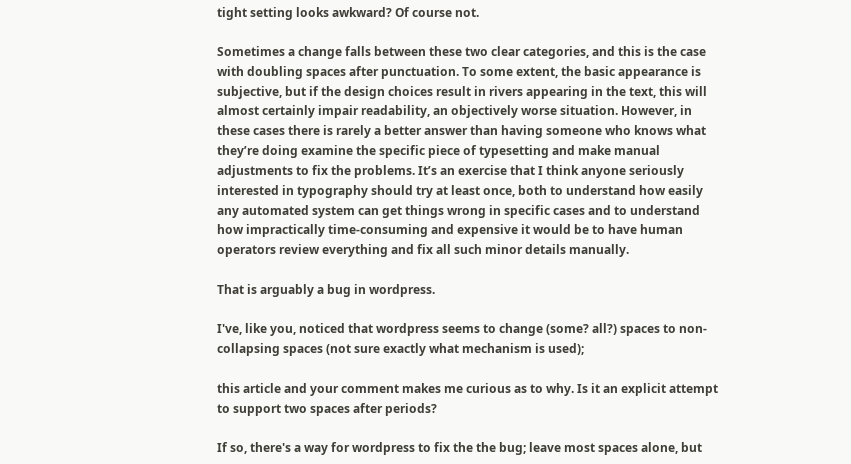tight setting looks awkward? Of course not.

Sometimes a change falls between these two clear categories, and this is the case with doubling spaces after punctuation. To some extent, the basic appearance is subjective, but if the design choices result in rivers appearing in the text, this will almost certainly impair readability, an objectively worse situation. However, in these cases there is rarely a better answer than having someone who knows what they’re doing examine the specific piece of typesetting and make manual adjustments to fix the problems. It’s an exercise that I think anyone seriously interested in typography should try at least once, both to understand how easily any automated system can get things wrong in specific cases and to understand how impractically time-consuming and expensive it would be to have human operators review everything and fix all such minor details manually.

That is arguably a bug in wordpress.

I've, like you, noticed that wordpress seems to change (some? all?) spaces to non-collapsing spaces (not sure exactly what mechanism is used);

this article and your comment makes me curious as to why. Is it an explicit attempt to support two spaces after periods?

If so, there's a way for wordpress to fix the the bug; leave most spaces alone, but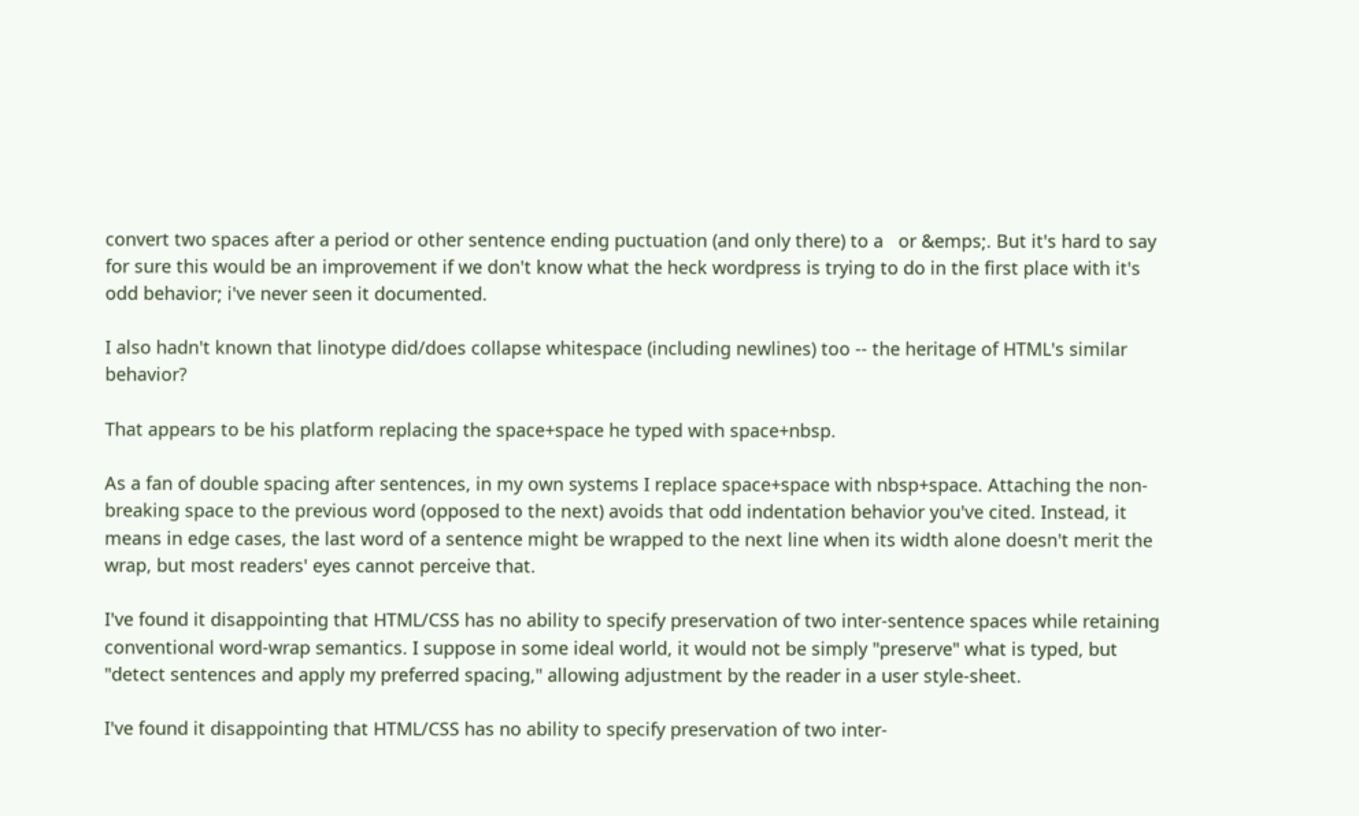convert two spaces after a period or other sentence ending puctuation (and only there) to a   or &emps;. But it's hard to say for sure this would be an improvement if we don't know what the heck wordpress is trying to do in the first place with it's odd behavior; i've never seen it documented.

I also hadn't known that linotype did/does collapse whitespace (including newlines) too -- the heritage of HTML's similar behavior?

That appears to be his platform replacing the space+space he typed with space+nbsp.

As a fan of double spacing after sentences, in my own systems I replace space+space with nbsp+space. Attaching the non-breaking space to the previous word (opposed to the next) avoids that odd indentation behavior you've cited. Instead, it means in edge cases, the last word of a sentence might be wrapped to the next line when its width alone doesn't merit the wrap, but most readers' eyes cannot perceive that.

I've found it disappointing that HTML/CSS has no ability to specify preservation of two inter-sentence spaces while retaining conventional word-wrap semantics. I suppose in some ideal world, it would not be simply "preserve" what is typed, but "detect sentences and apply my preferred spacing," allowing adjustment by the reader in a user style-sheet.

I've found it disappointing that HTML/CSS has no ability to specify preservation of two inter-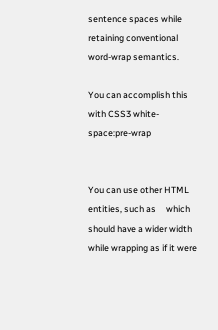sentence spaces while retaining conventional word-wrap semantics.

You can accomplish this with CSS3 white-space:pre-wrap


You can use other HTML entities, such as     which should have a wider width while wrapping as if it were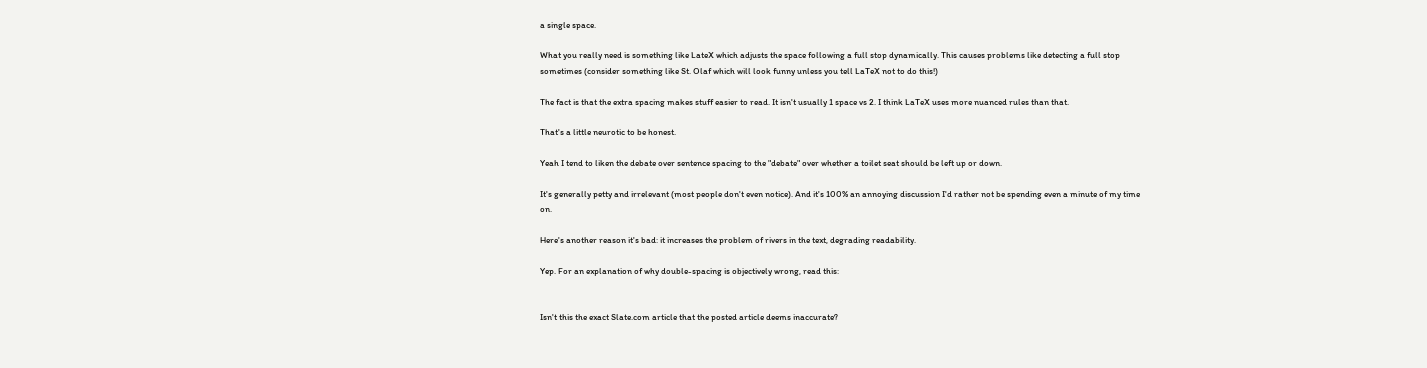a single space.

What you really need is something like LateX which adjusts the space following a full stop dynamically. This causes problems like detecting a full stop sometimes (consider something like St. Olaf which will look funny unless you tell LaTeX not to do this!)

The fact is that the extra spacing makes stuff easier to read. It isn't usually 1 space vs 2. I think LaTeX uses more nuanced rules than that.

That's a little neurotic to be honest.

Yeah I tend to liken the debate over sentence spacing to the "debate" over whether a toilet seat should be left up or down.

It's generally petty and irrelevant (most people don't even notice). And it's 100% an annoying discussion I'd rather not be spending even a minute of my time on.

Here's another reason it's bad: it increases the problem of rivers in the text, degrading readability.

Yep. For an explanation of why double-spacing is objectively wrong, read this:


Isn't this the exact Slate.com article that the posted article deems inaccurate?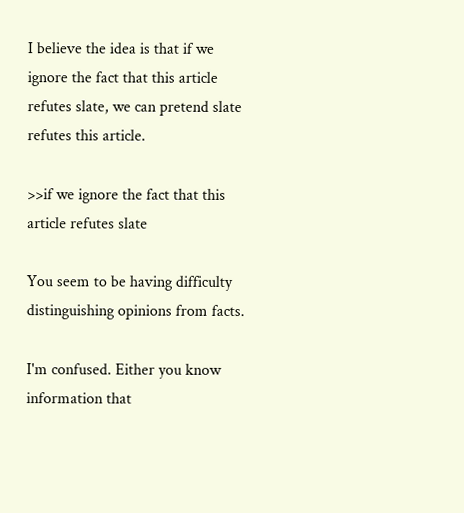I believe the idea is that if we ignore the fact that this article refutes slate, we can pretend slate refutes this article.

>>if we ignore the fact that this article refutes slate

You seem to be having difficulty distinguishing opinions from facts.

I'm confused. Either you know information that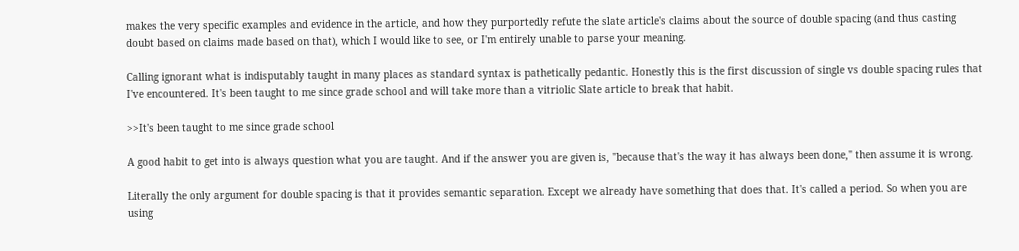makes the very specific examples and evidence in the article, and how they purportedly refute the slate article's claims about the source of double spacing (and thus casting doubt based on claims made based on that), which I would like to see, or I'm entirely unable to parse your meaning.

Calling ignorant what is indisputably taught in many places as standard syntax is pathetically pedantic. Honestly this is the first discussion of single vs double spacing rules that I've encountered. It's been taught to me since grade school and will take more than a vitriolic Slate article to break that habit.

>>It's been taught to me since grade school

A good habit to get into is always question what you are taught. And if the answer you are given is, "because that's the way it has always been done," then assume it is wrong.

Literally the only argument for double spacing is that it provides semantic separation. Except we already have something that does that. It's called a period. So when you are using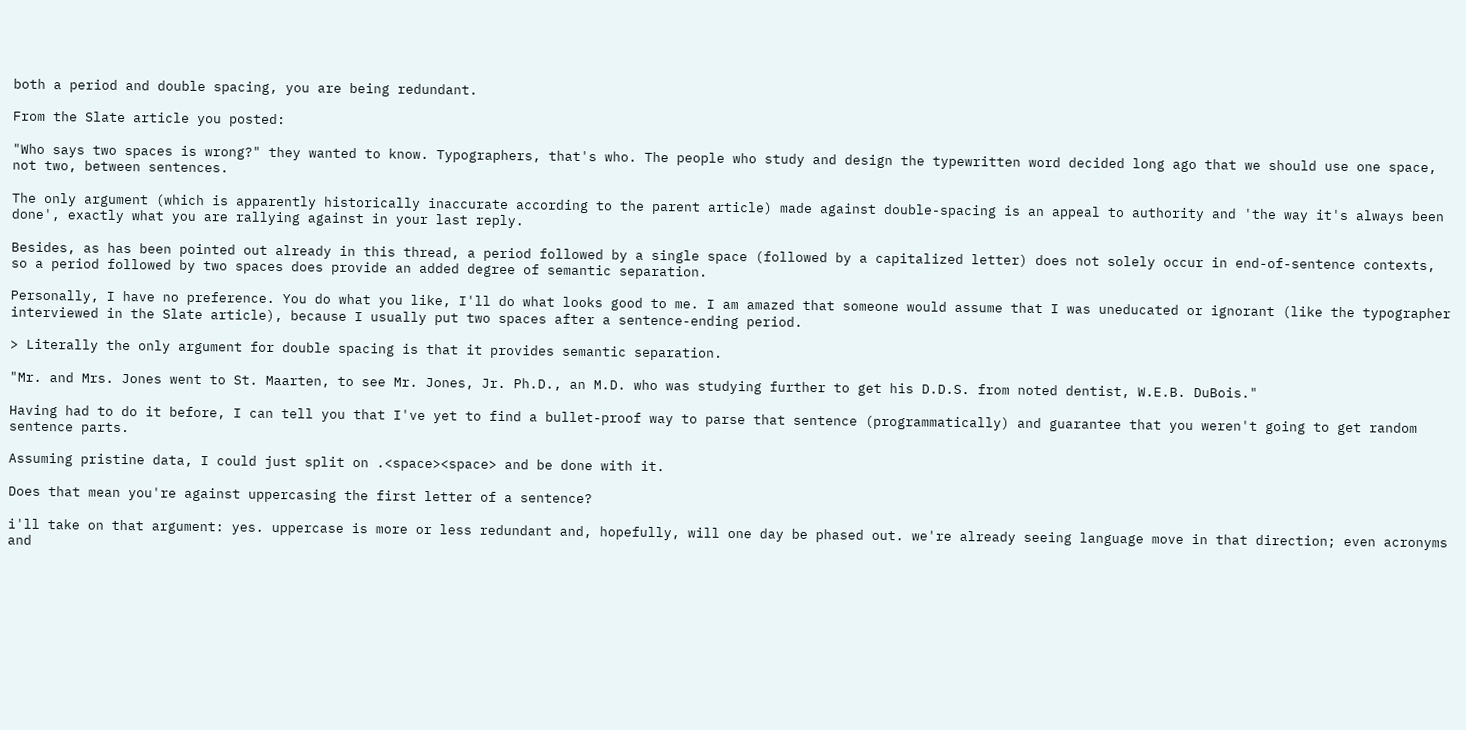both a period and double spacing, you are being redundant.

From the Slate article you posted:

"Who says two spaces is wrong?" they wanted to know. Typographers, that's who. The people who study and design the typewritten word decided long ago that we should use one space, not two, between sentences.

The only argument (which is apparently historically inaccurate according to the parent article) made against double-spacing is an appeal to authority and 'the way it's always been done', exactly what you are rallying against in your last reply.

Besides, as has been pointed out already in this thread, a period followed by a single space (followed by a capitalized letter) does not solely occur in end-of-sentence contexts, so a period followed by two spaces does provide an added degree of semantic separation.

Personally, I have no preference. You do what you like, I'll do what looks good to me. I am amazed that someone would assume that I was uneducated or ignorant (like the typographer interviewed in the Slate article), because I usually put two spaces after a sentence-ending period.

> Literally the only argument for double spacing is that it provides semantic separation.

"Mr. and Mrs. Jones went to St. Maarten, to see Mr. Jones, Jr. Ph.D., an M.D. who was studying further to get his D.D.S. from noted dentist, W.E.B. DuBois."

Having had to do it before, I can tell you that I've yet to find a bullet-proof way to parse that sentence (programmatically) and guarantee that you weren't going to get random sentence parts.

Assuming pristine data, I could just split on .<space><space> and be done with it.

Does that mean you're against uppercasing the first letter of a sentence?

i'll take on that argument: yes. uppercase is more or less redundant and, hopefully, will one day be phased out. we're already seeing language move in that direction; even acronyms and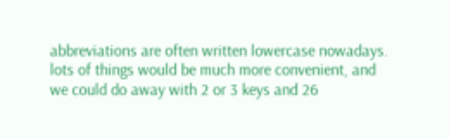abbreviations are often written lowercase nowadays. lots of things would be much more convenient, and we could do away with 2 or 3 keys and 26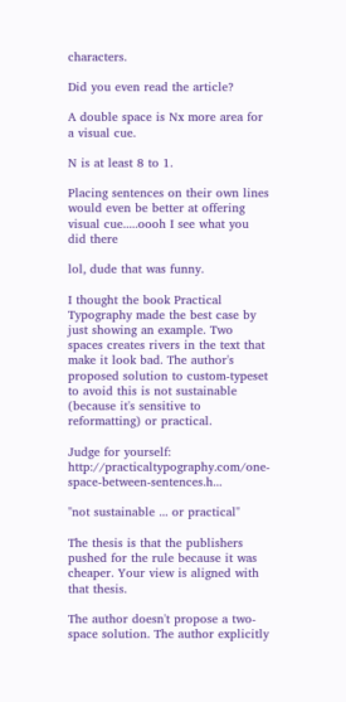characters.

Did you even read the article?

A double space is Nx more area for a visual cue.

N is at least 8 to 1.

Placing sentences on their own lines would even be better at offering visual cue.....oooh I see what you did there

lol, dude that was funny.

I thought the book Practical Typography made the best case by just showing an example. Two spaces creates rivers in the text that make it look bad. The author's proposed solution to custom-typeset to avoid this is not sustainable (because it's sensitive to reformatting) or practical.

Judge for yourself: http://practicaltypography.com/one-space-between-sentences.h...

"not sustainable ... or practical"

The thesis is that the publishers pushed for the rule because it was cheaper. Your view is aligned with that thesis.

The author doesn't propose a two-space solution. The author explicitly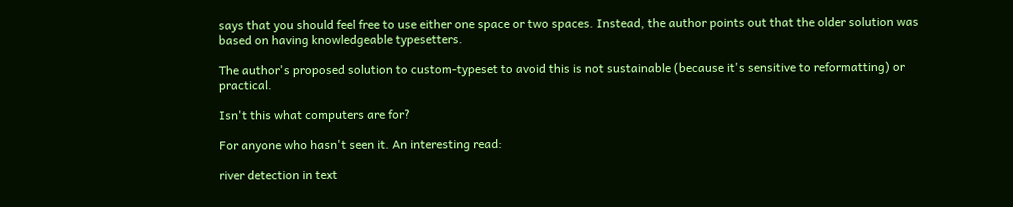says that you should feel free to use either one space or two spaces. Instead, the author points out that the older solution was based on having knowledgeable typesetters.

The author's proposed solution to custom-typeset to avoid this is not sustainable (because it's sensitive to reformatting) or practical.

Isn't this what computers are for?

For anyone who hasn't seen it. An interesting read:

river detection in text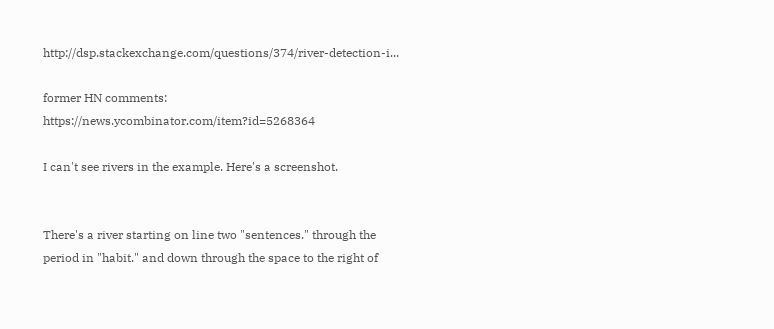http://dsp.stackexchange.com/questions/374/river-detection-i...

former HN comments: https://news.ycombinator.com/item?id=5268364

I can't see rivers in the example. Here's a screenshot.


There's a river starting on line two "sentences." through the period in "habit." and down through the space to the right of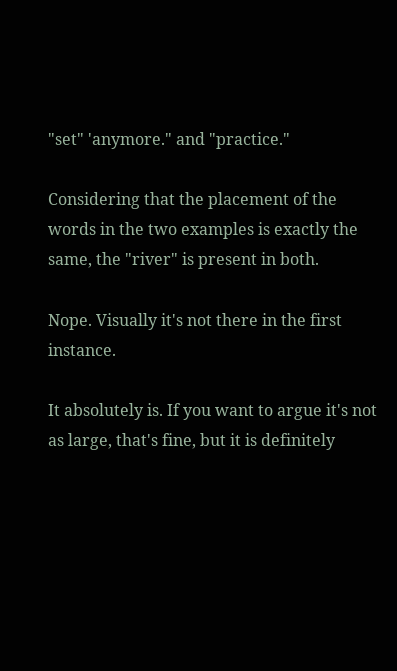"set" 'anymore." and "practice."

Considering that the placement of the words in the two examples is exactly the same, the "river" is present in both.

Nope. Visually it's not there in the first instance.

It absolutely is. If you want to argue it's not as large, that's fine, but it is definitely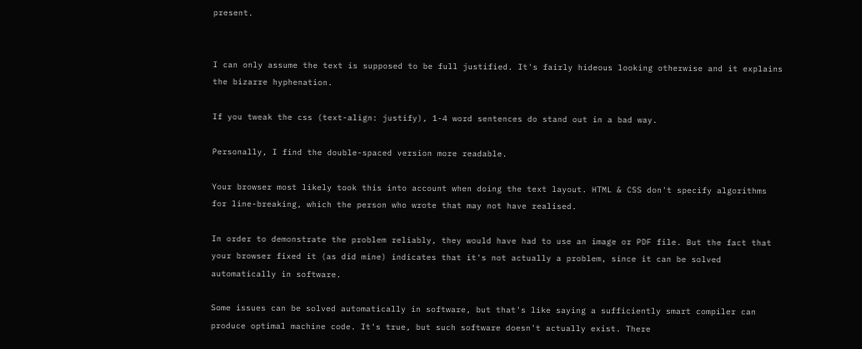present.


I can only assume the text is supposed to be full justified. It's fairly hideous looking otherwise and it explains the bizarre hyphenation.

If you tweak the css (text-align: justify), 1-4 word sentences do stand out in a bad way.

Personally, I find the double-spaced version more readable.

Your browser most likely took this into account when doing the text layout. HTML & CSS don't specify algorithms for line-breaking, which the person who wrote that may not have realised.

In order to demonstrate the problem reliably, they would have had to use an image or PDF file. But the fact that your browser fixed it (as did mine) indicates that it's not actually a problem, since it can be solved automatically in software.

Some issues can be solved automatically in software, but that's like saying a sufficiently smart compiler can produce optimal machine code. It's true, but such software doesn't actually exist. There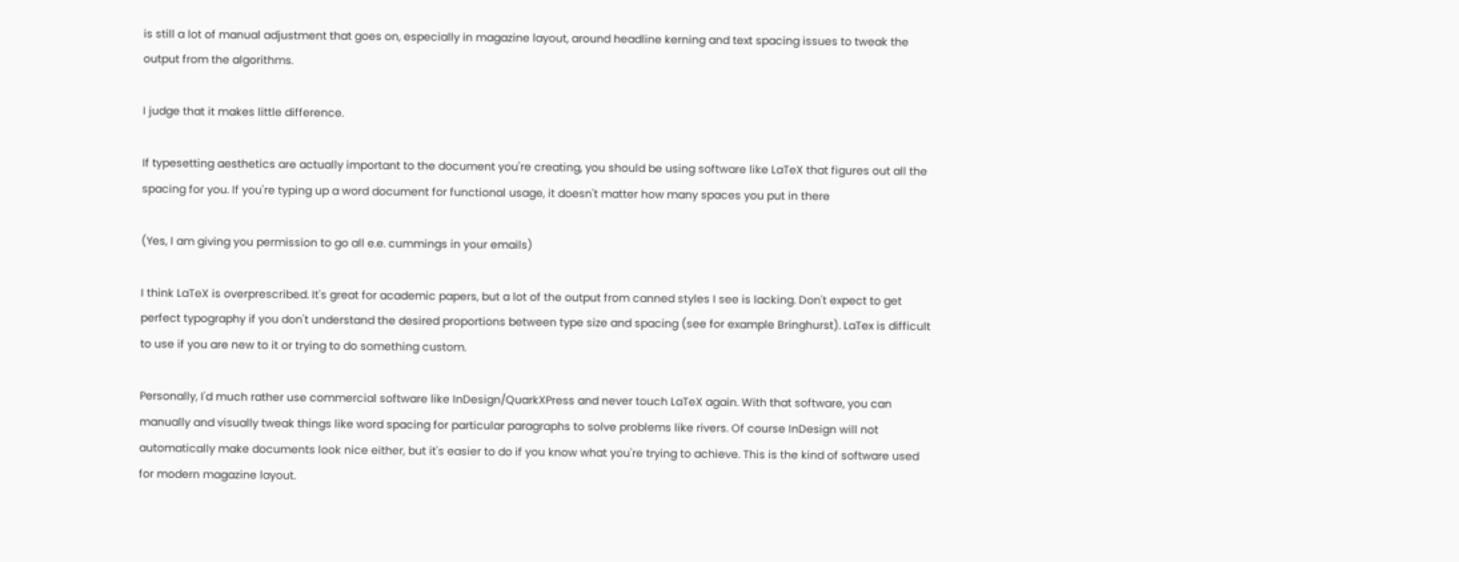is still a lot of manual adjustment that goes on, especially in magazine layout, around headline kerning and text spacing issues to tweak the output from the algorithms.

I judge that it makes little difference.

If typesetting aesthetics are actually important to the document you're creating, you should be using software like LaTeX that figures out all the spacing for you. If you're typing up a word document for functional usage, it doesn't matter how many spaces you put in there

(Yes, I am giving you permission to go all e.e. cummings in your emails)

I think LaTeX is overprescribed. It's great for academic papers, but a lot of the output from canned styles I see is lacking. Don't expect to get perfect typography if you don't understand the desired proportions between type size and spacing (see for example Bringhurst). LaTex is difficult to use if you are new to it or trying to do something custom.

Personally, I'd much rather use commercial software like InDesign/QuarkXPress and never touch LaTeX again. With that software, you can manually and visually tweak things like word spacing for particular paragraphs to solve problems like rivers. Of course InDesign will not automatically make documents look nice either, but it's easier to do if you know what you're trying to achieve. This is the kind of software used for modern magazine layout.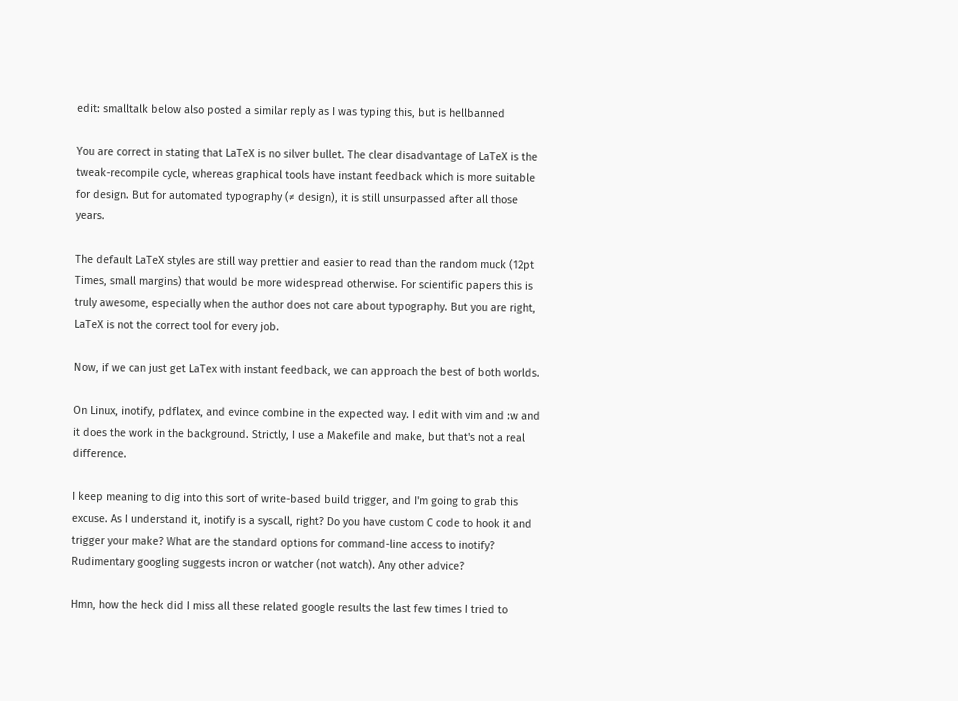edit: smalltalk below also posted a similar reply as I was typing this, but is hellbanned

You are correct in stating that LaTeX is no silver bullet. The clear disadvantage of LaTeX is the tweak-recompile cycle, whereas graphical tools have instant feedback which is more suitable for design. But for automated typography (≠ design), it is still unsurpassed after all those years.

The default LaTeX styles are still way prettier and easier to read than the random muck (12pt Times, small margins) that would be more widespread otherwise. For scientific papers this is truly awesome, especially when the author does not care about typography. But you are right, LaTeX is not the correct tool for every job.

Now, if we can just get LaTex with instant feedback, we can approach the best of both worlds.

On Linux, inotify, pdflatex, and evince combine in the expected way. I edit with vim and :w and it does the work in the background. Strictly, I use a Makefile and make, but that's not a real difference.

I keep meaning to dig into this sort of write-based build trigger, and I'm going to grab this excuse. As I understand it, inotify is a syscall, right? Do you have custom C code to hook it and trigger your make? What are the standard options for command-line access to inotify? Rudimentary googling suggests incron or watcher (not watch). Any other advice?

Hmn, how the heck did I miss all these related google results the last few times I tried to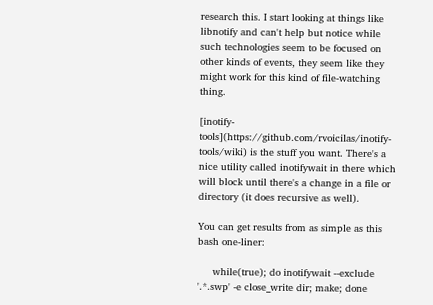research this. I start looking at things like libnotify and can't help but notice while such technologies seem to be focused on other kinds of events, they seem like they might work for this kind of file-watching thing.

[inotify-tools](https://github.com/rvoicilas/inotify-tools/wiki) is the stuff you want. There's a nice utility called inotifywait in there which will block until there's a change in a file or directory (it does recursive as well).

You can get results from as simple as this bash one-liner:

     while(true); do inotifywait --exclude '.*.swp' -e close_write dir; make; done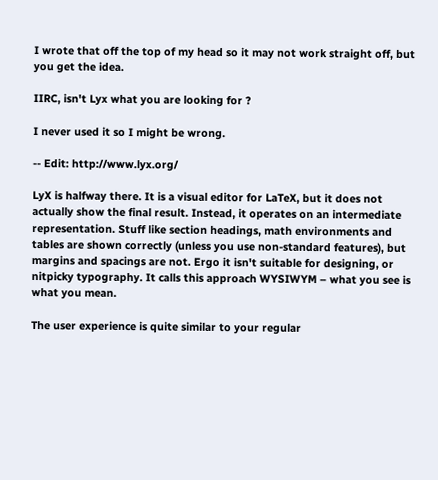I wrote that off the top of my head so it may not work straight off, but you get the idea.

IIRC, isn't Lyx what you are looking for ?

I never used it so I might be wrong.

-- Edit: http://www.lyx.org/

LyX is halfway there. It is a visual editor for LaTeX, but it does not actually show the final result. Instead, it operates on an intermediate representation. Stuff like section headings, math environments and tables are shown correctly (unless you use non-standard features), but margins and spacings are not. Ergo it isn't suitable for designing, or nitpicky typography. It calls this approach WYSIWYM – what you see is what you mean.

The user experience is quite similar to your regular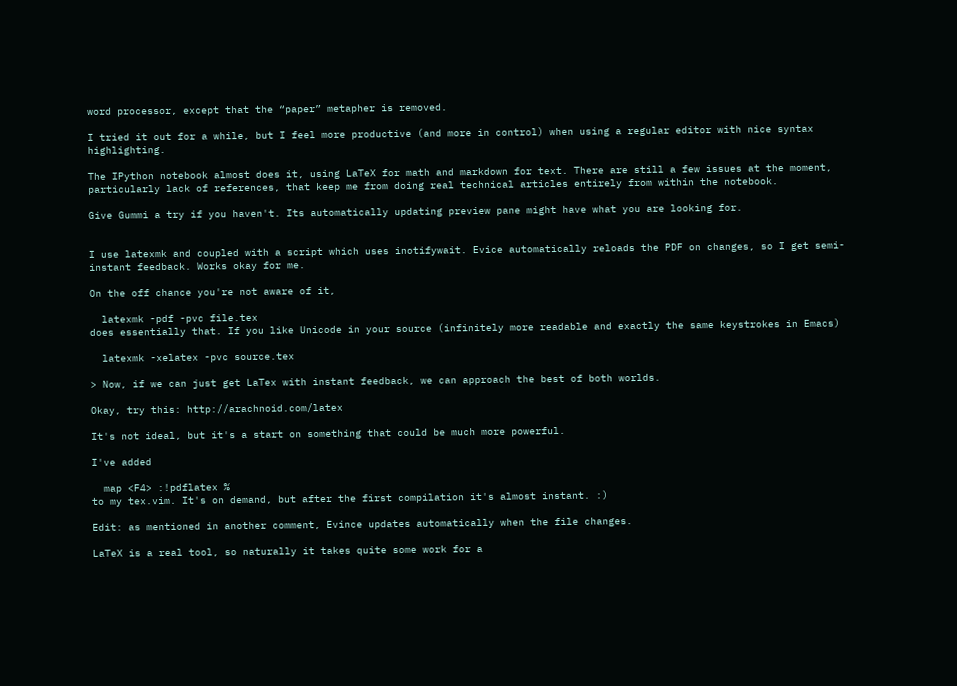word processor, except that the “paper” metapher is removed.

I tried it out for a while, but I feel more productive (and more in control) when using a regular editor with nice syntax highlighting.

The IPython notebook almost does it, using LaTeX for math and markdown for text. There are still a few issues at the moment, particularly lack of references, that keep me from doing real technical articles entirely from within the notebook.

Give Gummi a try if you haven't. Its automatically updating preview pane might have what you are looking for.


I use latexmk and coupled with a script which uses inotifywait. Evice automatically reloads the PDF on changes, so I get semi-instant feedback. Works okay for me.

On the off chance you're not aware of it,

  latexmk -pdf -pvc file.tex
does essentially that. If you like Unicode in your source (infinitely more readable and exactly the same keystrokes in Emacs)

  latexmk -xelatex -pvc source.tex

> Now, if we can just get LaTex with instant feedback, we can approach the best of both worlds.

Okay, try this: http://arachnoid.com/latex

It's not ideal, but it's a start on something that could be much more powerful.

I've added

  map <F4> :!pdflatex %
to my tex.vim. It's on demand, but after the first compilation it's almost instant. :)

Edit: as mentioned in another comment, Evince updates automatically when the file changes.

LaTeX is a real tool, so naturally it takes quite some work for a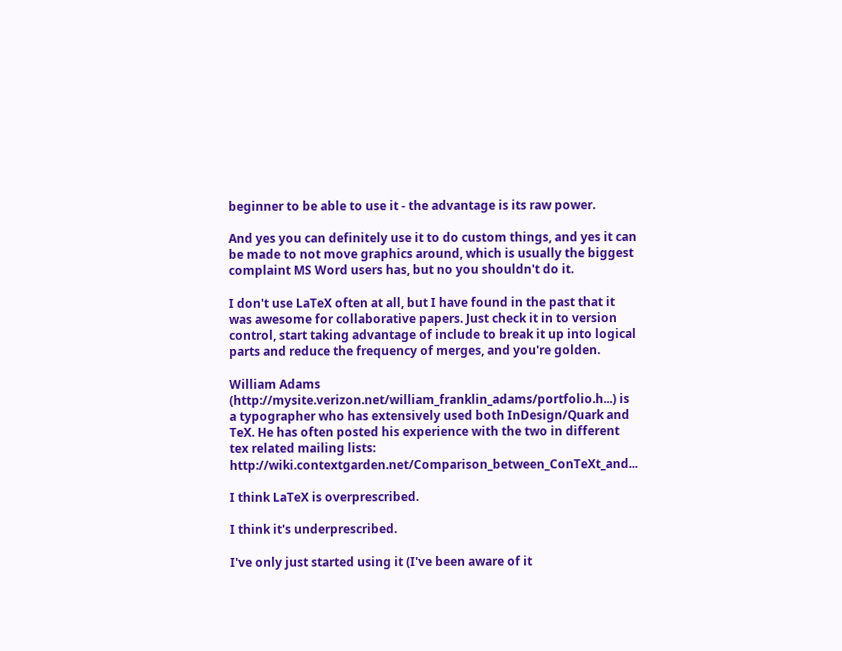beginner to be able to use it - the advantage is its raw power.

And yes you can definitely use it to do custom things, and yes it can be made to not move graphics around, which is usually the biggest complaint MS Word users has, but no you shouldn't do it.

I don't use LaTeX often at all, but I have found in the past that it was awesome for collaborative papers. Just check it in to version control, start taking advantage of include to break it up into logical parts and reduce the frequency of merges, and you're golden.

William Adams (http://mysite.verizon.net/william_franklin_adams/portfolio.h...) is a typographer who has extensively used both InDesign/Quark and TeX. He has often posted his experience with the two in different tex related mailing lists: http://wiki.contextgarden.net/Comparison_between_ConTeXt_and...

I think LaTeX is overprescribed.

I think it's underprescribed.

I've only just started using it (I've been aware of it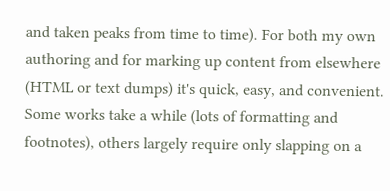and taken peaks from time to time). For both my own authoring and for marking up content from elsewhere (HTML or text dumps) it's quick, easy, and convenient. Some works take a while (lots of formatting and footnotes), others largely require only slapping on a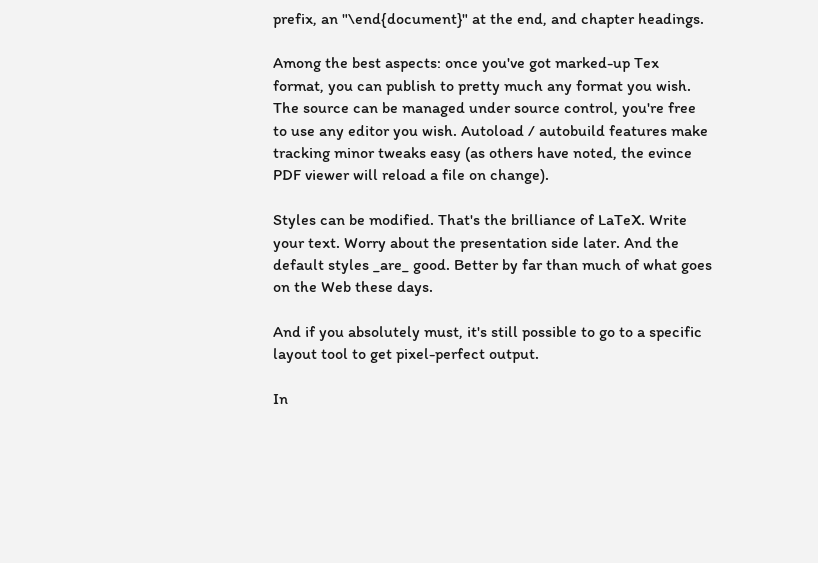prefix, an "\end{document}" at the end, and chapter headings.

Among the best aspects: once you've got marked-up Tex format, you can publish to pretty much any format you wish. The source can be managed under source control, you're free to use any editor you wish. Autoload / autobuild features make tracking minor tweaks easy (as others have noted, the evince PDF viewer will reload a file on change).

Styles can be modified. That's the brilliance of LaTeX. Write your text. Worry about the presentation side later. And the default styles _are_ good. Better by far than much of what goes on the Web these days.

And if you absolutely must, it's still possible to go to a specific layout tool to get pixel-perfect output.

In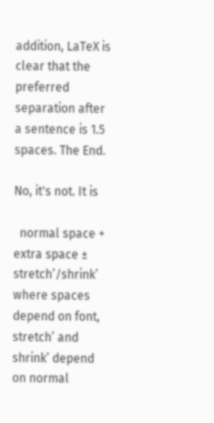addition, LaTeX is clear that the preferred separation after a sentence is 1.5 spaces. The End.

No, it's not. It is

  normal space + extra space ± stretch’/shrink’
where spaces depend on font, stretch’ and shrink’ depend on normal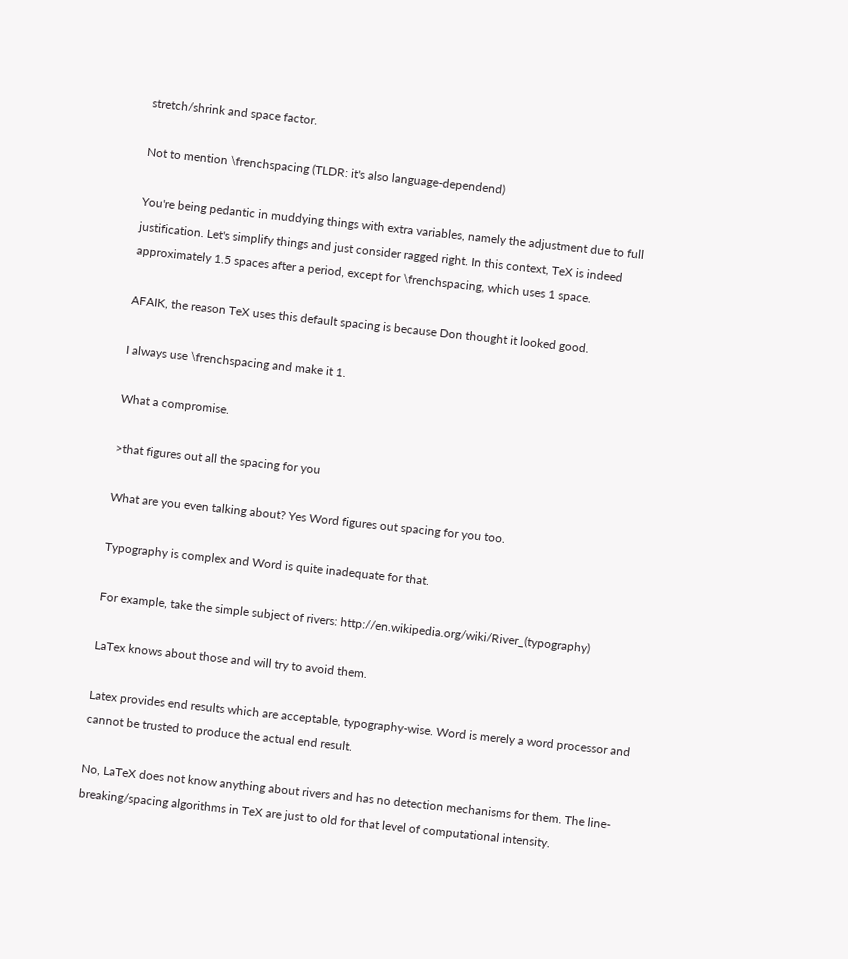stretch/shrink and space factor.

Not to mention \frenchspacing (TLDR: it's also language-dependend)

You're being pedantic in muddying things with extra variables, namely the adjustment due to full justification. Let's simplify things and just consider ragged right. In this context, TeX is indeed approximately 1.5 spaces after a period, except for \frenchspacing, which uses 1 space.

AFAIK, the reason TeX uses this default spacing is because Don thought it looked good.

I always use \frenchspacing and make it 1.

What a compromise.

>that figures out all the spacing for you

What are you even talking about? Yes Word figures out spacing for you too.

Typography is complex and Word is quite inadequate for that.

For example, take the simple subject of rivers: http://en.wikipedia.org/wiki/River_(typography)

LaTex knows about those and will try to avoid them.

Latex provides end results which are acceptable, typography-wise. Word is merely a word processor and cannot be trusted to produce the actual end result.

No, LaTeX does not know anything about rivers and has no detection mechanisms for them. The line-breaking/spacing algorithms in TeX are just to old for that level of computational intensity.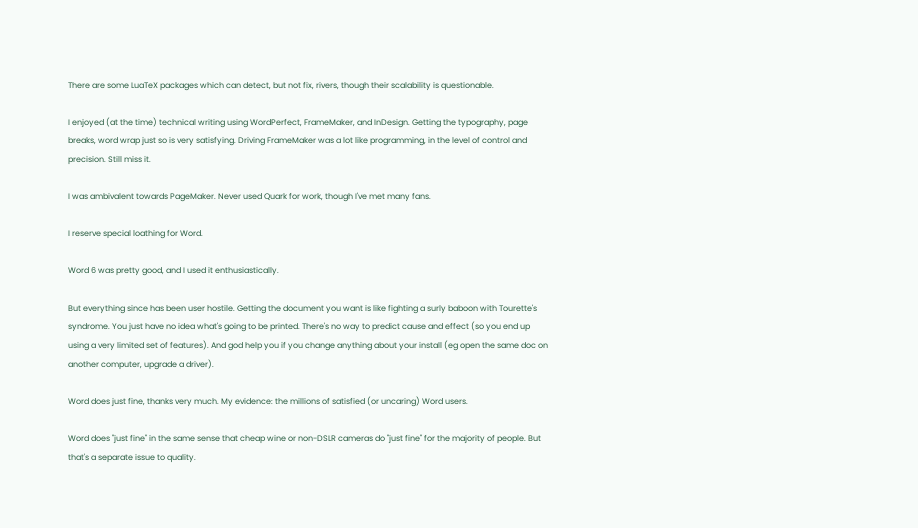There are some LuaTeX packages which can detect, but not fix, rivers, though their scalability is questionable.

I enjoyed (at the time) technical writing using WordPerfect, FrameMaker, and InDesign. Getting the typography, page breaks, word wrap just so is very satisfying. Driving FrameMaker was a lot like programming, in the level of control and precision. Still miss it.

I was ambivalent towards PageMaker. Never used Quark for work, though I've met many fans.

I reserve special loathing for Word.

Word 6 was pretty good, and I used it enthusiastically.

But everything since has been user hostile. Getting the document you want is like fighting a surly baboon with Tourette's syndrome. You just have no idea what's going to be printed. There's no way to predict cause and effect (so you end up using a very limited set of features). And god help you if you change anything about your install (eg open the same doc on another computer, upgrade a driver).

Word does just fine, thanks very much. My evidence: the millions of satisfied (or uncaring) Word users.

Word does "just fine" in the same sense that cheap wine or non-DSLR cameras do "just fine" for the majority of people. But that's a separate issue to quality.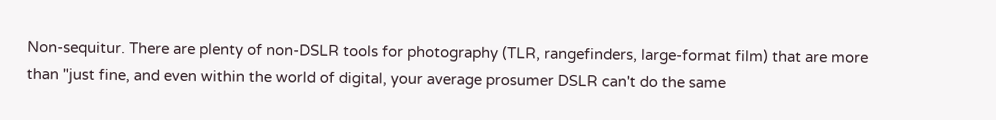Non-sequitur. There are plenty of non-DSLR tools for photography (TLR, rangefinders, large-format film) that are more than "just fine, and even within the world of digital, your average prosumer DSLR can't do the same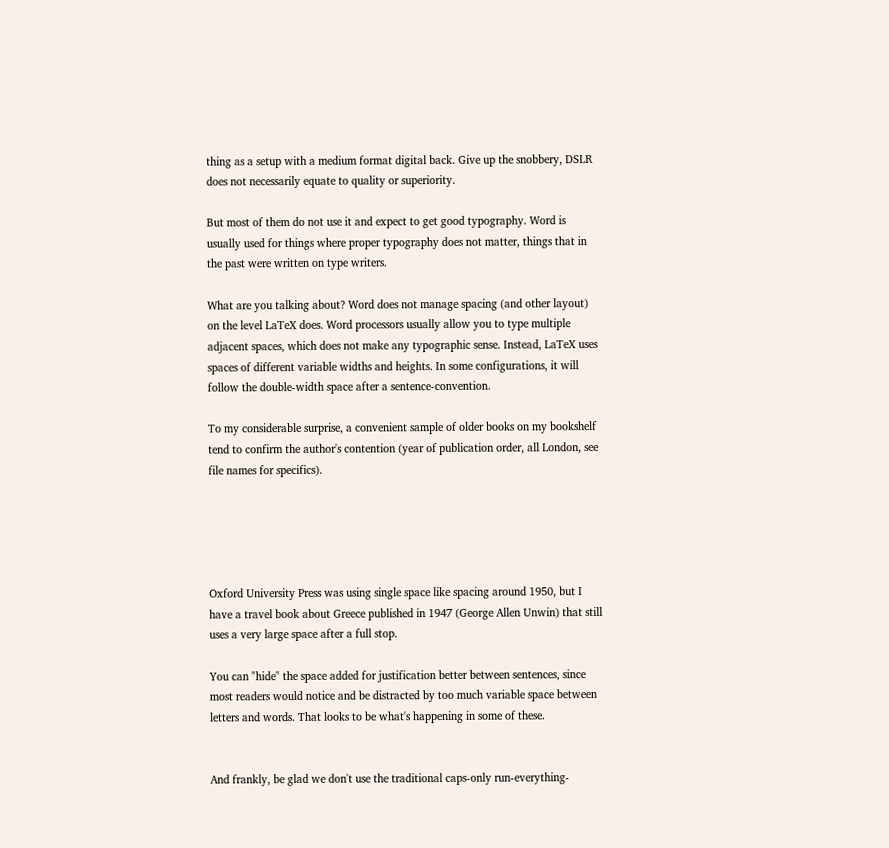thing as a setup with a medium format digital back. Give up the snobbery, DSLR does not necessarily equate to quality or superiority.

But most of them do not use it and expect to get good typography. Word is usually used for things where proper typography does not matter, things that in the past were written on type writers.

What are you talking about? Word does not manage spacing (and other layout) on the level LaTeX does. Word processors usually allow you to type multiple adjacent spaces, which does not make any typographic sense. Instead, LaTeX uses spaces of different variable widths and heights. In some configurations, it will follow the double-width space after a sentence-convention.

To my considerable surprise, a convenient sample of older books on my bookshelf tend to confirm the author's contention (year of publication order, all London, see file names for specifics).





Oxford University Press was using single space like spacing around 1950, but I have a travel book about Greece published in 1947 (George Allen Unwin) that still uses a very large space after a full stop.

You can "hide" the space added for justification better between sentences, since most readers would notice and be distracted by too much variable space between letters and words. That looks to be what's happening in some of these.


And frankly, be glad we don't use the traditional caps-only run-everything-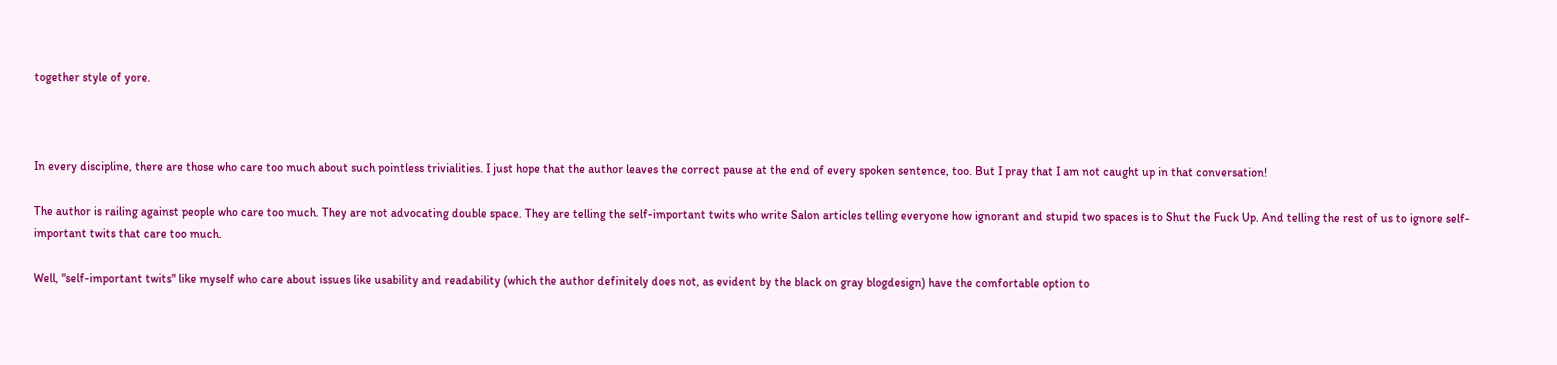together style of yore.



In every discipline, there are those who care too much about such pointless trivialities. I just hope that the author leaves the correct pause at the end of every spoken sentence, too. But I pray that I am not caught up in that conversation!

The author is railing against people who care too much. They are not advocating double space. They are telling the self-important twits who write Salon articles telling everyone how ignorant and stupid two spaces is to Shut the Fuck Up. And telling the rest of us to ignore self-important twits that care too much.

Well, "self-important twits" like myself who care about issues like usability and readability (which the author definitely does not, as evident by the black on gray blogdesign) have the comfortable option to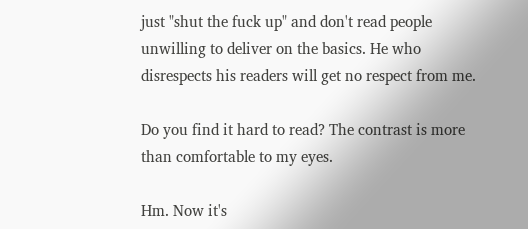just "shut the fuck up" and don't read people unwilling to deliver on the basics. He who disrespects his readers will get no respect from me.

Do you find it hard to read? The contrast is more than comfortable to my eyes.

Hm. Now it's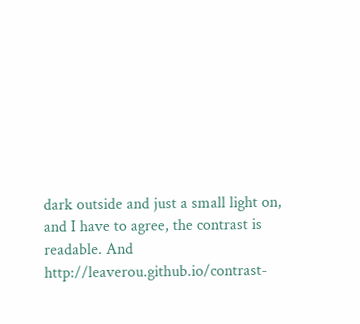dark outside and just a small light on, and I have to agree, the contrast is readable. And http://leaverou.github.io/contrast-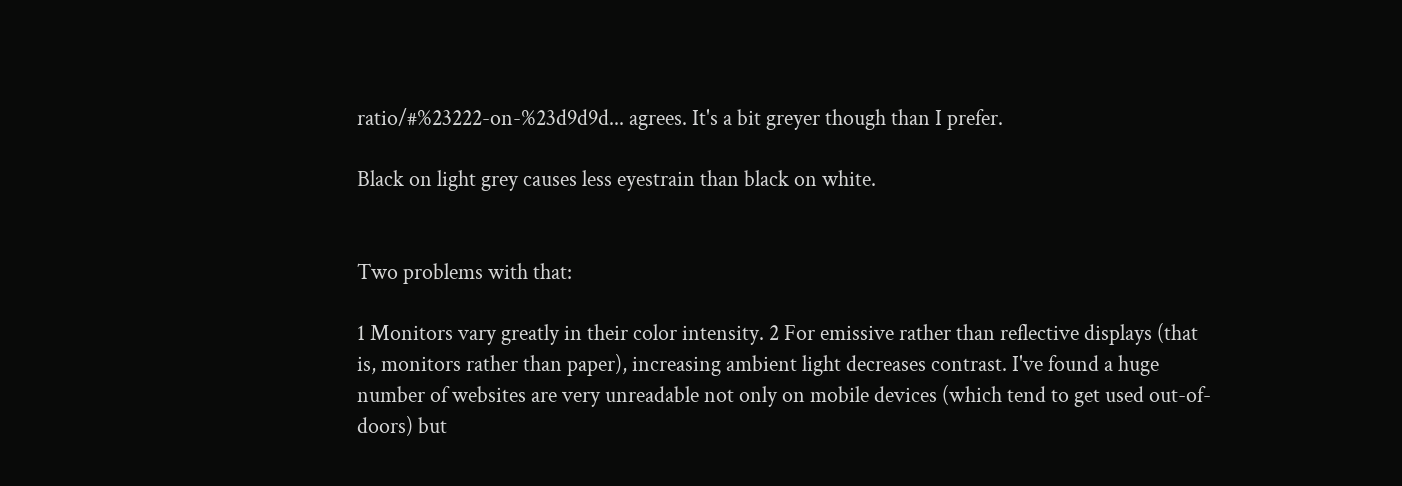ratio/#%23222-on-%23d9d9d... agrees. It's a bit greyer though than I prefer.

Black on light grey causes less eyestrain than black on white.


Two problems with that:

1 Monitors vary greatly in their color intensity. 2 For emissive rather than reflective displays (that is, monitors rather than paper), increasing ambient light decreases contrast. I've found a huge number of websites are very unreadable not only on mobile devices (which tend to get used out-of-doors) but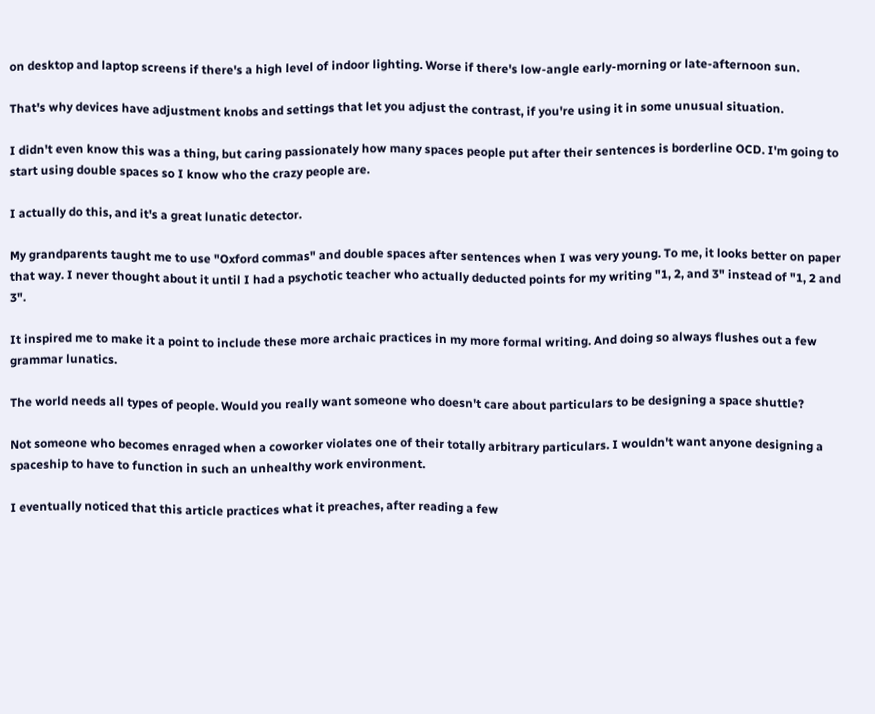on desktop and laptop screens if there's a high level of indoor lighting. Worse if there's low-angle early-morning or late-afternoon sun.

That's why devices have adjustment knobs and settings that let you adjust the contrast, if you're using it in some unusual situation.

I didn't even know this was a thing, but caring passionately how many spaces people put after their sentences is borderline OCD. I'm going to start using double spaces so I know who the crazy people are.

I actually do this, and it's a great lunatic detector.

My grandparents taught me to use "Oxford commas" and double spaces after sentences when I was very young. To me, it looks better on paper that way. I never thought about it until I had a psychotic teacher who actually deducted points for my writing "1, 2, and 3" instead of "1, 2 and 3".

It inspired me to make it a point to include these more archaic practices in my more formal writing. And doing so always flushes out a few grammar lunatics.

The world needs all types of people. Would you really want someone who doesn't care about particulars to be designing a space shuttle?

Not someone who becomes enraged when a coworker violates one of their totally arbitrary particulars. I wouldn't want anyone designing a spaceship to have to function in such an unhealthy work environment.

I eventually noticed that this article practices what it preaches, after reading a few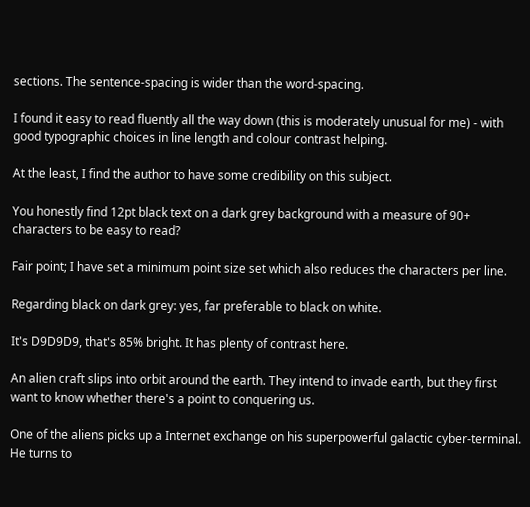sections. The sentence-spacing is wider than the word-spacing.

I found it easy to read fluently all the way down (this is moderately unusual for me) - with good typographic choices in line length and colour contrast helping.

At the least, I find the author to have some credibility on this subject.

You honestly find 12pt black text on a dark grey background with a measure of 90+ characters to be easy to read?

Fair point; I have set a minimum point size set which also reduces the characters per line.

Regarding black on dark grey: yes, far preferable to black on white.

It's D9D9D9, that's 85% bright. It has plenty of contrast here.

An alien craft slips into orbit around the earth. They intend to invade earth, but they first want to know whether there's a point to conquering us.

One of the aliens picks up a Internet exchange on his superpowerful galactic cyber-terminal. He turns to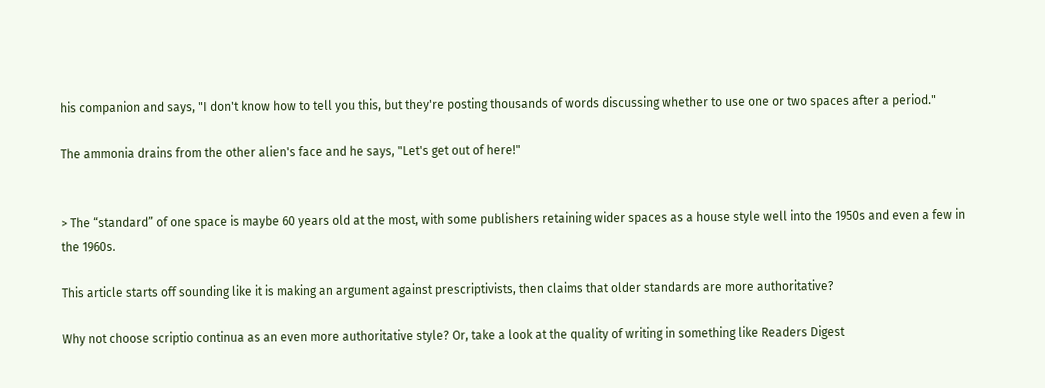his companion and says, "I don't know how to tell you this, but they're posting thousands of words discussing whether to use one or two spaces after a period."

The ammonia drains from the other alien's face and he says, "Let's get out of here!"


> The “standard” of one space is maybe 60 years old at the most, with some publishers retaining wider spaces as a house style well into the 1950s and even a few in the 1960s.

This article starts off sounding like it is making an argument against prescriptivists, then claims that older standards are more authoritative?

Why not choose scriptio continua as an even more authoritative style? Or, take a look at the quality of writing in something like Readers Digest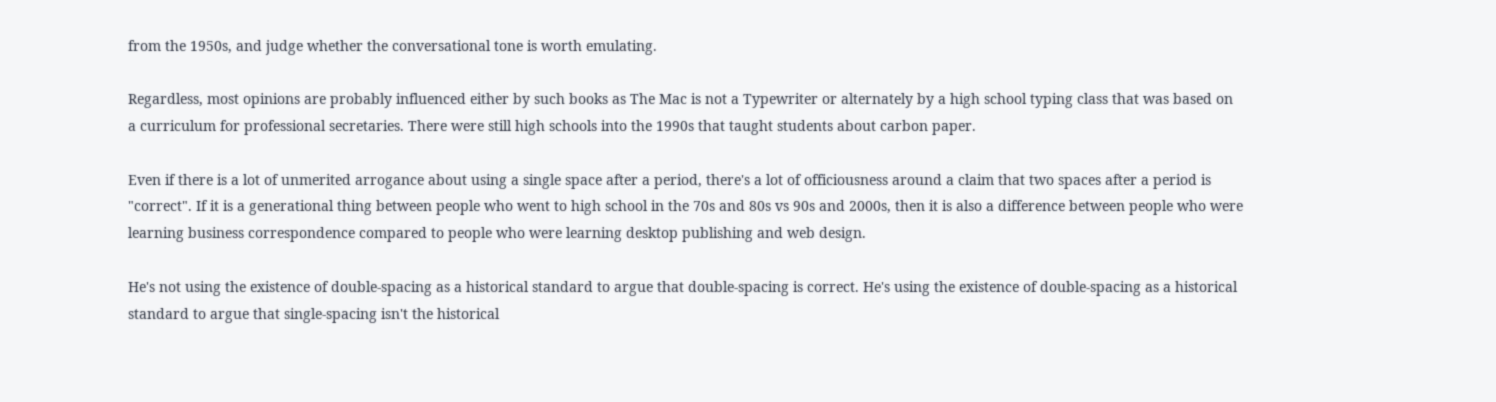from the 1950s, and judge whether the conversational tone is worth emulating.

Regardless, most opinions are probably influenced either by such books as The Mac is not a Typewriter or alternately by a high school typing class that was based on a curriculum for professional secretaries. There were still high schools into the 1990s that taught students about carbon paper.

Even if there is a lot of unmerited arrogance about using a single space after a period, there's a lot of officiousness around a claim that two spaces after a period is "correct". If it is a generational thing between people who went to high school in the 70s and 80s vs 90s and 2000s, then it is also a difference between people who were learning business correspondence compared to people who were learning desktop publishing and web design.

He's not using the existence of double-spacing as a historical standard to argue that double-spacing is correct. He's using the existence of double-spacing as a historical standard to argue that single-spacing isn't the historical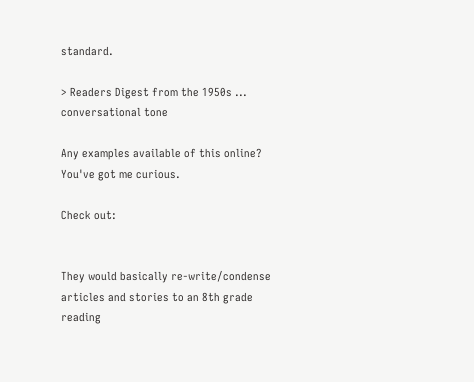standard.

> Readers Digest from the 1950s ... conversational tone

Any examples available of this online? You've got me curious.

Check out:


They would basically re-write/condense articles and stories to an 8th grade reading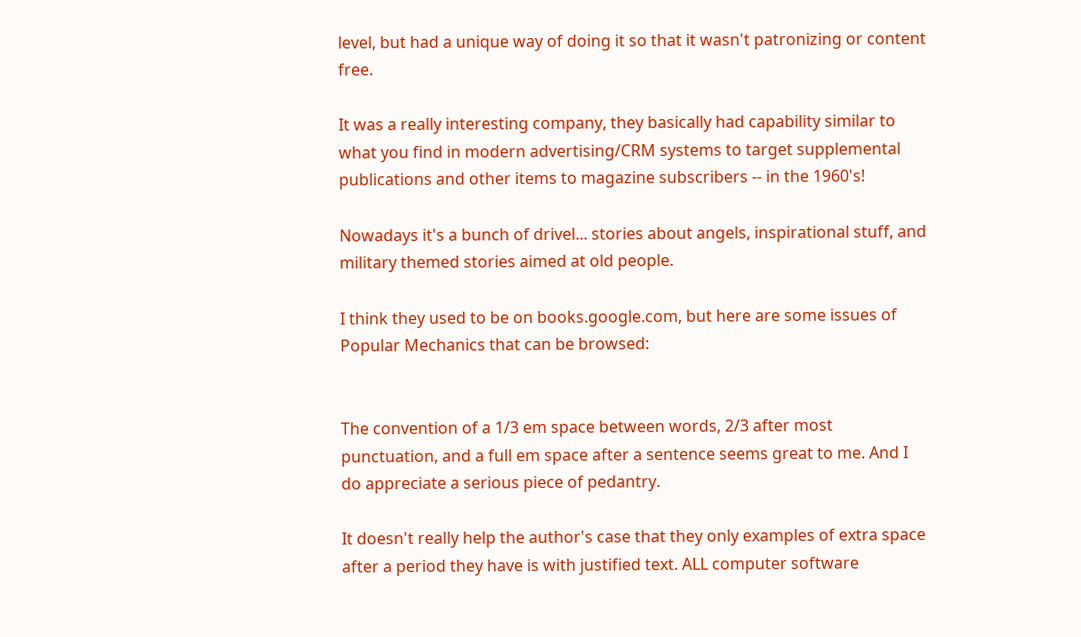level, but had a unique way of doing it so that it wasn't patronizing or content free.

It was a really interesting company, they basically had capability similar to what you find in modern advertising/CRM systems to target supplemental publications and other items to magazine subscribers -- in the 1960's!

Nowadays it's a bunch of drivel... stories about angels, inspirational stuff, and military themed stories aimed at old people.

I think they used to be on books.google.com, but here are some issues of Popular Mechanics that can be browsed:


The convention of a 1/3 em space between words, 2/3 after most punctuation, and a full em space after a sentence seems great to me. And I do appreciate a serious piece of pedantry.

It doesn't really help the author's case that they only examples of extra space after a period they have is with justified text. ALL computer software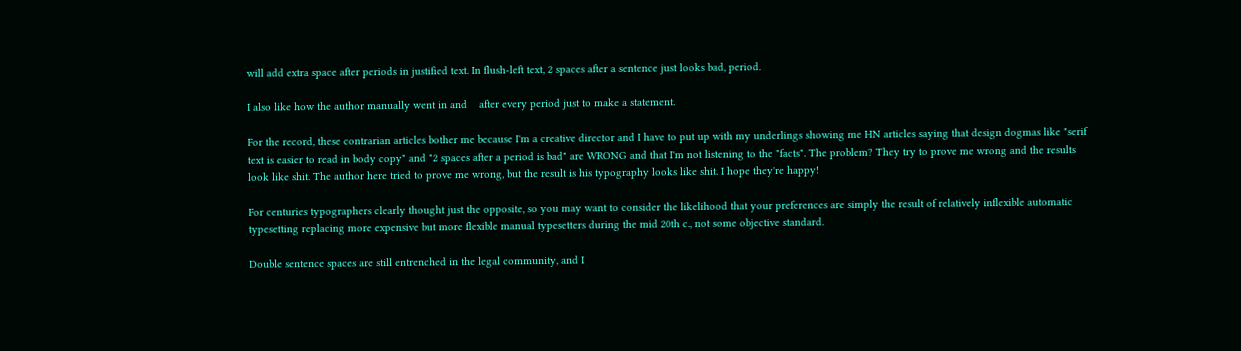will add extra space after periods in justified text. In flush-left text, 2 spaces after a sentence just looks bad, period.

I also like how the author manually went in and    after every period just to make a statement.

For the record, these contrarian articles bother me because I'm a creative director and I have to put up with my underlings showing me HN articles saying that design dogmas like "serif text is easier to read in body copy" and "2 spaces after a period is bad" are WRONG and that I'm not listening to the "facts". The problem? They try to prove me wrong and the results look like shit. The author here tried to prove me wrong, but the result is his typography looks like shit. I hope they're happy!

For centuries typographers clearly thought just the opposite, so you may want to consider the likelihood that your preferences are simply the result of relatively inflexible automatic typesetting replacing more expensive but more flexible manual typesetters during the mid 20th c., not some objective standard.

Double sentence spaces are still entrenched in the legal community, and I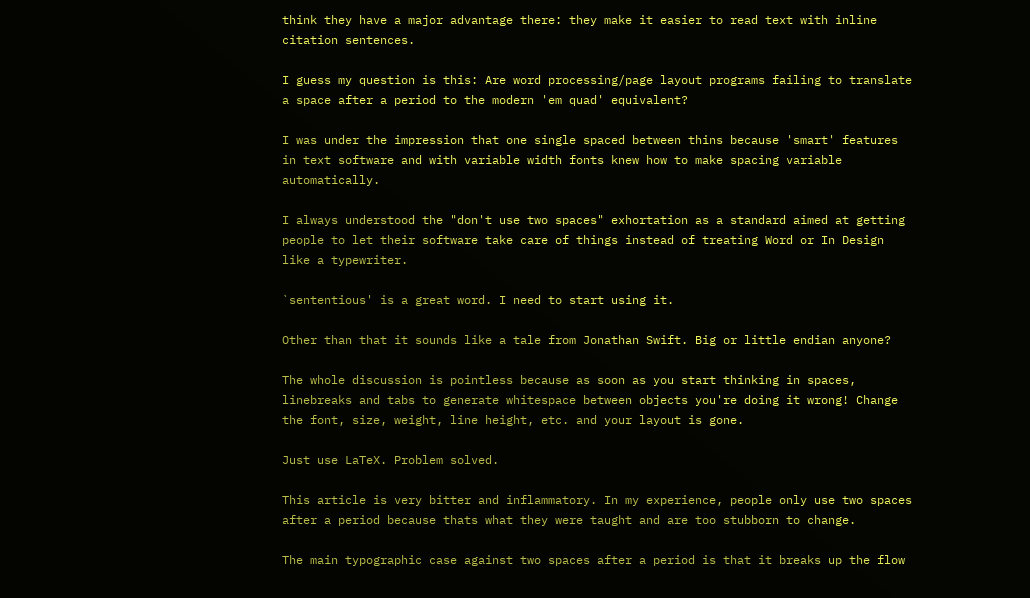think they have a major advantage there: they make it easier to read text with inline citation sentences.

I guess my question is this: Are word processing/page layout programs failing to translate a space after a period to the modern 'em quad' equivalent?

I was under the impression that one single spaced between thins because 'smart' features in text software and with variable width fonts knew how to make spacing variable automatically.

I always understood the "don't use two spaces" exhortation as a standard aimed at getting people to let their software take care of things instead of treating Word or In Design like a typewriter.

`sententious' is a great word. I need to start using it.

Other than that it sounds like a tale from Jonathan Swift. Big or little endian anyone?

The whole discussion is pointless because as soon as you start thinking in spaces, linebreaks and tabs to generate whitespace between objects you're doing it wrong! Change the font, size, weight, line height, etc. and your layout is gone.

Just use LaTeX. Problem solved.

This article is very bitter and inflammatory. In my experience, people only use two spaces after a period because thats what they were taught and are too stubborn to change.

The main typographic case against two spaces after a period is that it breaks up the flow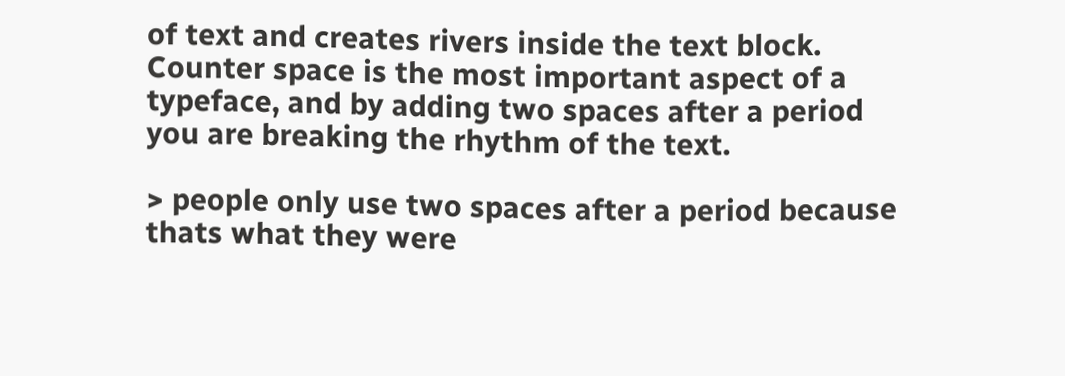of text and creates rivers inside the text block. Counter space is the most important aspect of a typeface, and by adding two spaces after a period you are breaking the rhythm of the text.

> people only use two spaces after a period because thats what they were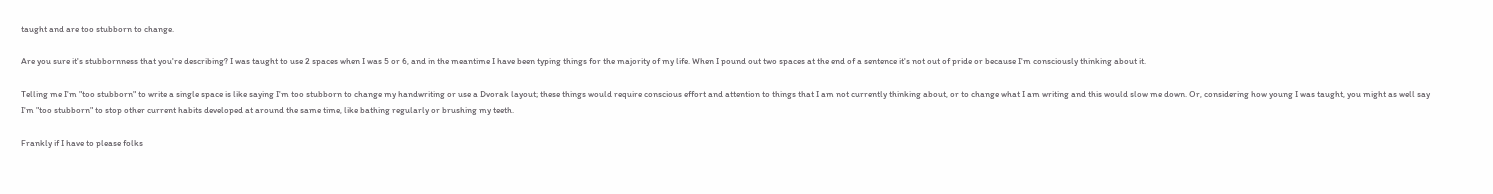taught and are too stubborn to change.

Are you sure it's stubbornness that you're describing? I was taught to use 2 spaces when I was 5 or 6, and in the meantime I have been typing things for the majority of my life. When I pound out two spaces at the end of a sentence it's not out of pride or because I'm consciously thinking about it.

Telling me I'm "too stubborn" to write a single space is like saying I'm too stubborn to change my handwriting or use a Dvorak layout; these things would require conscious effort and attention to things that I am not currently thinking about, or to change what I am writing and this would slow me down. Or, considering how young I was taught, you might as well say I'm "too stubborn" to stop other current habits developed at around the same time, like bathing regularly or brushing my teeth.

Frankly if I have to please folks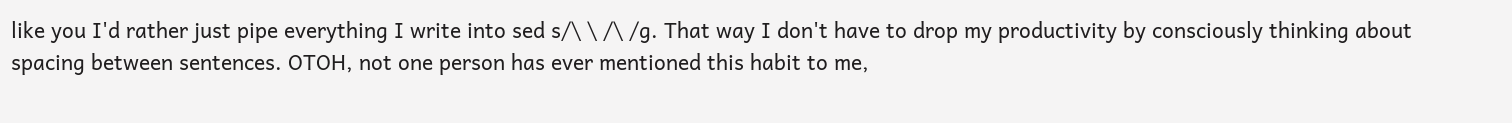like you I'd rather just pipe everything I write into sed s/\ \ /\ /g. That way I don't have to drop my productivity by consciously thinking about spacing between sentences. OTOH, not one person has ever mentioned this habit to me,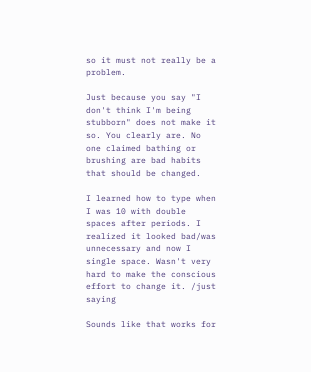so it must not really be a problem.

Just because you say "I don't think I'm being stubborn" does not make it so. You clearly are. No one claimed bathing or brushing are bad habits that should be changed.

I learned how to type when I was 10 with double spaces after periods. I realized it looked bad/was unnecessary and now I single space. Wasn't very hard to make the conscious effort to change it. /just saying

Sounds like that works for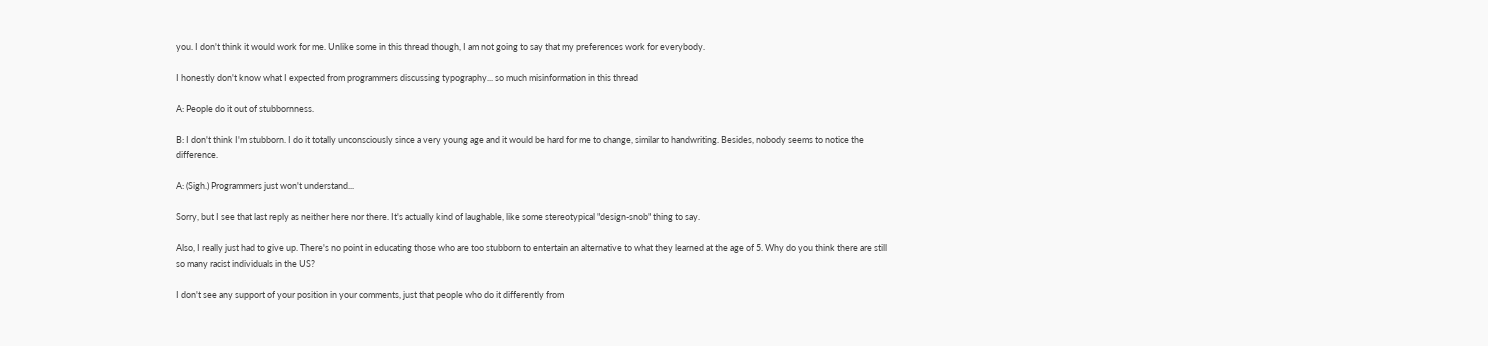you. I don't think it would work for me. Unlike some in this thread though, I am not going to say that my preferences work for everybody.

I honestly don't know what I expected from programmers discussing typography... so much misinformation in this thread

A: People do it out of stubbornness.

B: I don't think I'm stubborn. I do it totally unconsciously since a very young age and it would be hard for me to change, similar to handwriting. Besides, nobody seems to notice the difference.

A: (Sigh.) Programmers just won't understand...

Sorry, but I see that last reply as neither here nor there. It's actually kind of laughable, like some stereotypical "design-snob" thing to say.

Also, I really just had to give up. There's no point in educating those who are too stubborn to entertain an alternative to what they learned at the age of 5. Why do you think there are still so many racist individuals in the US?

I don't see any support of your position in your comments, just that people who do it differently from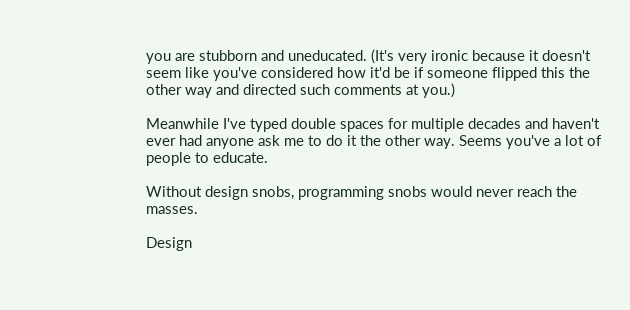you are stubborn and uneducated. (It's very ironic because it doesn't seem like you've considered how it'd be if someone flipped this the other way and directed such comments at you.)

Meanwhile I've typed double spaces for multiple decades and haven't ever had anyone ask me to do it the other way. Seems you've a lot of people to educate.

Without design snobs, programming snobs would never reach the masses.

Design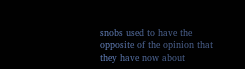snobs used to have the opposite of the opinion that they have now about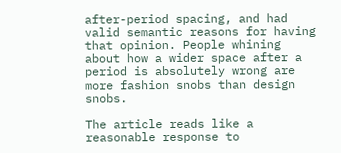after-period spacing, and had valid semantic reasons for having that opinion. People whining about how a wider space after a period is absolutely wrong are more fashion snobs than design snobs.

The article reads like a reasonable response to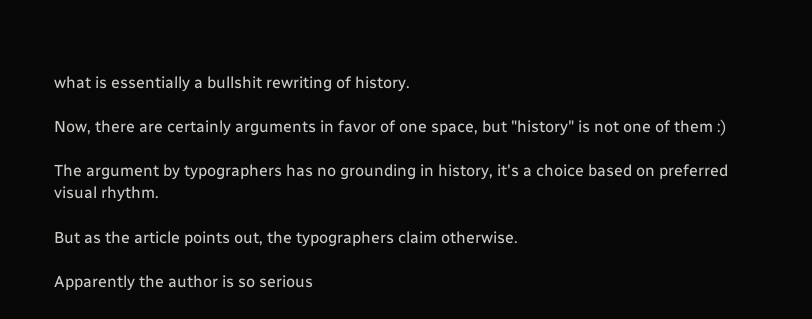what is essentially a bullshit rewriting of history.

Now, there are certainly arguments in favor of one space, but "history" is not one of them :)

The argument by typographers has no grounding in history, it's a choice based on preferred visual rhythm.

But as the article points out, the typographers claim otherwise.

Apparently the author is so serious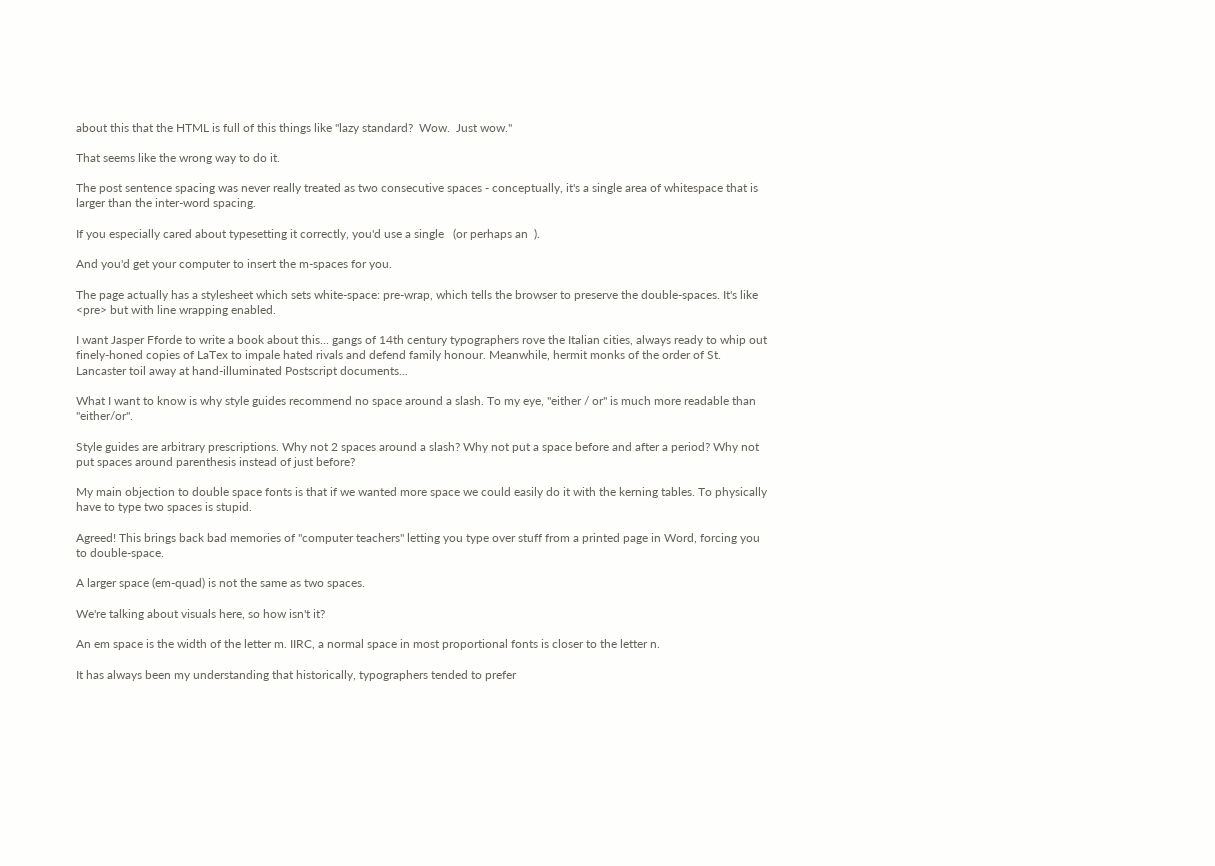about this that the HTML is full of this things like "lazy standard?  Wow.  Just wow."

That seems like the wrong way to do it.

The post sentence spacing was never really treated as two consecutive spaces - conceptually, it's a single area of whitespace that is larger than the inter-word spacing.

If you especially cared about typesetting it correctly, you'd use a single   (or perhaps an  ).

And you'd get your computer to insert the m-spaces for you.

The page actually has a stylesheet which sets white-space: pre-wrap, which tells the browser to preserve the double-spaces. It's like <pre> but with line wrapping enabled.

I want Jasper Fforde to write a book about this... gangs of 14th century typographers rove the Italian cities, always ready to whip out finely-honed copies of LaTex to impale hated rivals and defend family honour. Meanwhile, hermit monks of the order of St. Lancaster toil away at hand-illuminated Postscript documents...

What I want to know is why style guides recommend no space around a slash. To my eye, "either / or" is much more readable than "either/or".

Style guides are arbitrary prescriptions. Why not 2 spaces around a slash? Why not put a space before and after a period? Why not put spaces around parenthesis instead of just before?

My main objection to double space fonts is that if we wanted more space we could easily do it with the kerning tables. To physically have to type two spaces is stupid.

Agreed! This brings back bad memories of "computer teachers" letting you type over stuff from a printed page in Word, forcing you to double-space.

A larger space (em-quad) is not the same as two spaces.

We're talking about visuals here, so how isn't it?

An em space is the width of the letter m. IIRC, a normal space in most proportional fonts is closer to the letter n.

It has always been my understanding that historically, typographers tended to prefer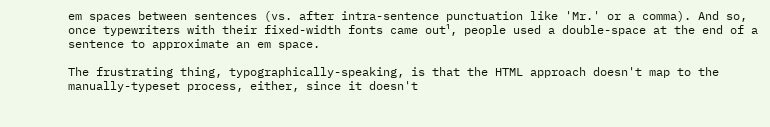em spaces between sentences (vs. after intra-sentence punctuation like 'Mr.' or a comma). And so, once typewriters with their fixed-width fonts came out¹, people used a double-space at the end of a sentence to approximate an em space.

The frustrating thing, typographically-speaking, is that the HTML approach doesn't map to the manually-typeset process, either, since it doesn't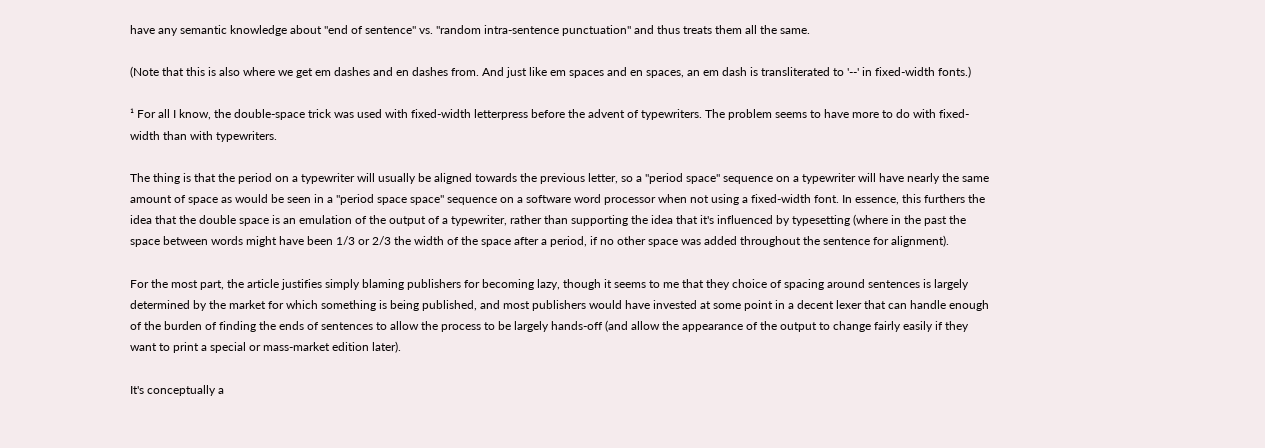have any semantic knowledge about "end of sentence" vs. "random intra-sentence punctuation" and thus treats them all the same.

(Note that this is also where we get em dashes and en dashes from. And just like em spaces and en spaces, an em dash is transliterated to '--' in fixed-width fonts.)

¹ For all I know, the double-space trick was used with fixed-width letterpress before the advent of typewriters. The problem seems to have more to do with fixed-width than with typewriters.

The thing is that the period on a typewriter will usually be aligned towards the previous letter, so a "period space" sequence on a typewriter will have nearly the same amount of space as would be seen in a "period space space" sequence on a software word processor when not using a fixed-width font. In essence, this furthers the idea that the double space is an emulation of the output of a typewriter, rather than supporting the idea that it's influenced by typesetting (where in the past the space between words might have been 1/3 or 2/3 the width of the space after a period, if no other space was added throughout the sentence for alignment).

For the most part, the article justifies simply blaming publishers for becoming lazy, though it seems to me that they choice of spacing around sentences is largely determined by the market for which something is being published, and most publishers would have invested at some point in a decent lexer that can handle enough of the burden of finding the ends of sentences to allow the process to be largely hands-off (and allow the appearance of the output to change fairly easily if they want to print a special or mass-market edition later).

It's conceptually a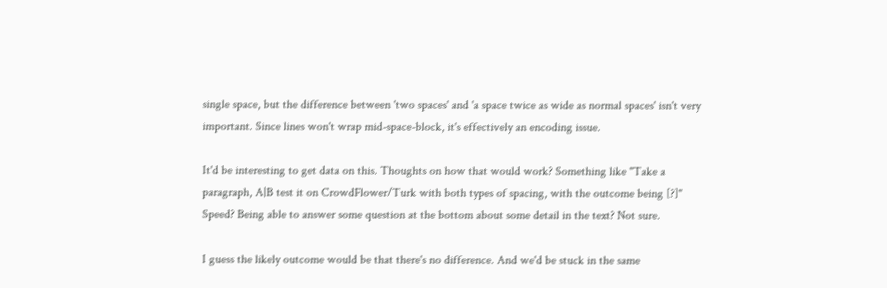single space, but the difference between 'two spaces' and 'a space twice as wide as normal spaces' isn't very important. Since lines won't wrap mid-space-block, it's effectively an encoding issue.

It'd be interesting to get data on this. Thoughts on how that would work? Something like "Take a paragraph, A|B test it on CrowdFlower/Turk with both types of spacing, with the outcome being [?]" Speed? Being able to answer some question at the bottom about some detail in the text? Not sure.

I guess the likely outcome would be that there's no difference. And we'd be stuck in the same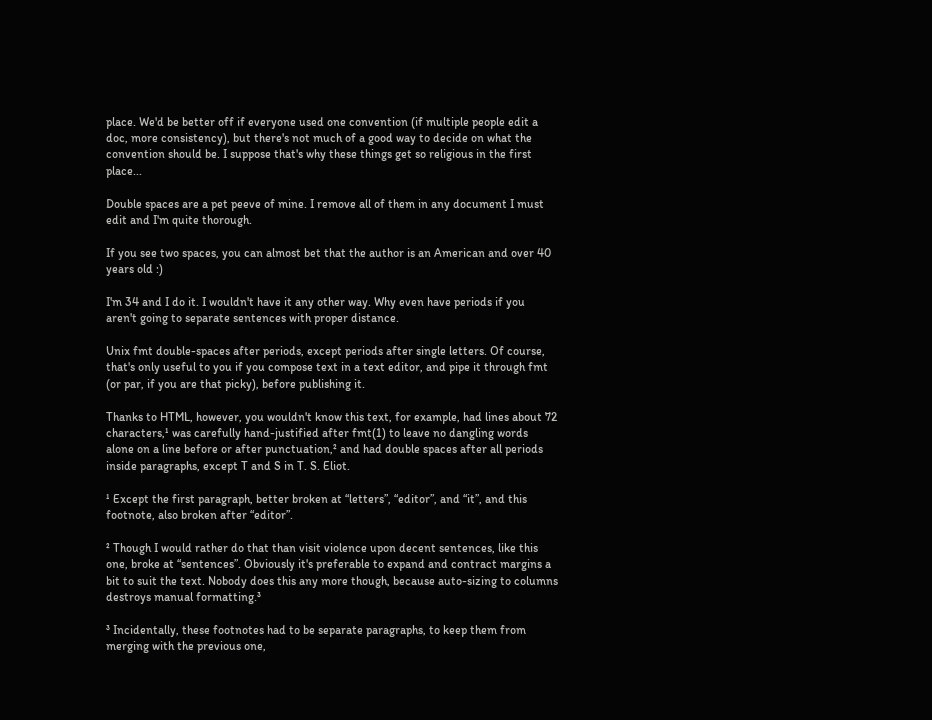place. We'd be better off if everyone used one convention (if multiple people edit a doc, more consistency), but there's not much of a good way to decide on what the convention should be. I suppose that's why these things get so religious in the first place...

Double spaces are a pet peeve of mine. I remove all of them in any document I must edit and I'm quite thorough.

If you see two spaces, you can almost bet that the author is an American and over 40 years old :)

I'm 34 and I do it. I wouldn't have it any other way. Why even have periods if you aren't going to separate sentences with proper distance.

Unix fmt double-spaces after periods, except periods after single letters. Of course, that's only useful to you if you compose text in a text editor, and pipe it through fmt (or par, if you are that picky), before publishing it.

Thanks to HTML, however, you wouldn't know this text, for example, had lines about 72 characters,¹ was carefully hand-justified after fmt(1) to leave no dangling words alone on a line before or after punctuation,² and had double spaces after all periods inside paragraphs, except T and S in T. S. Eliot.

¹ Except the first paragraph, better broken at “letters”, “editor”, and “it”, and this footnote, also broken after “editor”.

² Though I would rather do that than visit violence upon decent sentences, like this one, broke at “sentences”. Obviously it's preferable to expand and contract margins a bit to suit the text. Nobody does this any more though, because auto-sizing to columns destroys manual formatting.³

³ Incidentally, these footnotes had to be separate paragraphs, to keep them from merging with the previous one,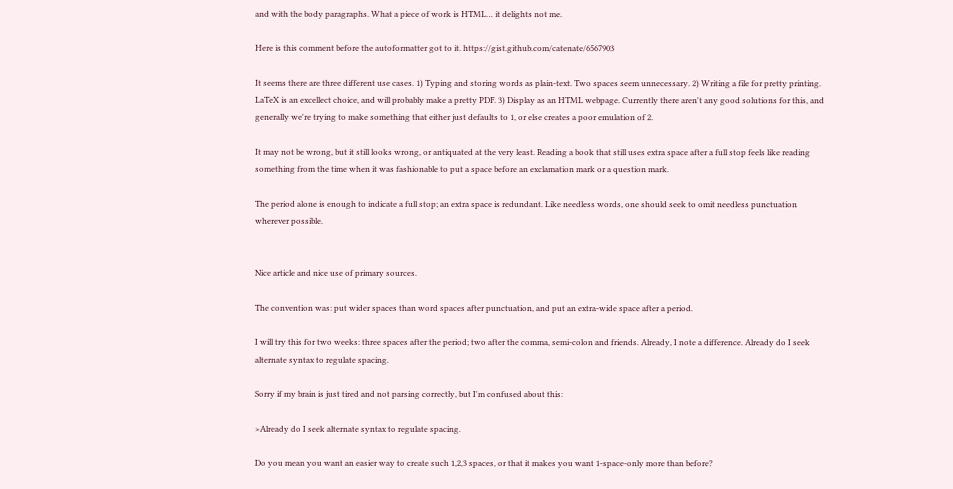and with the body paragraphs. What a piece of work is HTML… it delights not me.

Here is this comment before the autoformatter got to it. https://gist.github.com/catenate/6567903

It seems there are three different use cases. 1) Typing and storing words as plain-text. Two spaces seem unnecessary. 2) Writing a file for pretty printing. LaTeX is an excellect choice, and will probably make a pretty PDF. 3) Display as an HTML webpage. Currently there aren't any good solutions for this, and generally we're trying to make something that either just defaults to 1, or else creates a poor emulation of 2.

It may not be wrong, but it still looks wrong, or antiquated at the very least. Reading a book that still uses extra space after a full stop feels like reading something from the time when it was fashionable to put a space before an exclamation mark or a question mark.

The period alone is enough to indicate a full stop; an extra space is redundant. Like needless words, one should seek to omit needless punctuation wherever possible.


Nice article and nice use of primary sources.

The convention was: put wider spaces than word spaces after punctuation, and put an extra-wide space after a period.

I will try this for two weeks: three spaces after the period; two after the comma, semi-colon and friends. Already, I note a difference. Already do I seek alternate syntax to regulate spacing.

Sorry if my brain is just tired and not parsing correctly, but I'm confused about this:

>Already do I seek alternate syntax to regulate spacing.

Do you mean you want an easier way to create such 1,2,3 spaces, or that it makes you want 1-space-only more than before?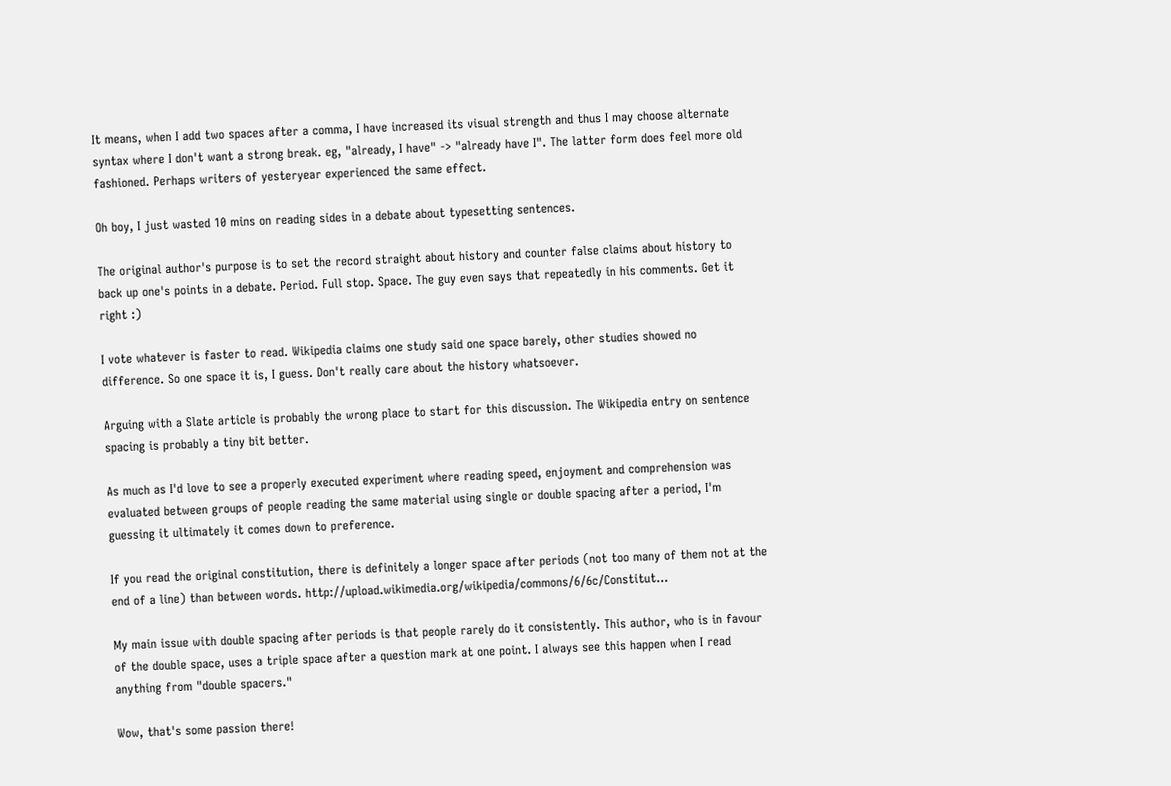It means, when I add two spaces after a comma, I have increased its visual strength and thus I may choose alternate syntax where I don't want a strong break. eg, "already, I have" -> "already have I". The latter form does feel more old fashioned. Perhaps writers of yesteryear experienced the same effect.

Oh boy, I just wasted 10 mins on reading sides in a debate about typesetting sentences.

The original author's purpose is to set the record straight about history and counter false claims about history to back up one's points in a debate. Period. Full stop. Space. The guy even says that repeatedly in his comments. Get it right :)

I vote whatever is faster to read. Wikipedia claims one study said one space barely, other studies showed no difference. So one space it is, I guess. Don't really care about the history whatsoever.

Arguing with a Slate article is probably the wrong place to start for this discussion. The Wikipedia entry on sentence spacing is probably a tiny bit better.

As much as I'd love to see a properly executed experiment where reading speed, enjoyment and comprehension was evaluated between groups of people reading the same material using single or double spacing after a period, I'm guessing it ultimately it comes down to preference.

If you read the original constitution, there is definitely a longer space after periods (not too many of them not at the end of a line) than between words. http://upload.wikimedia.org/wikipedia/commons/6/6c/Constitut...

My main issue with double spacing after periods is that people rarely do it consistently. This author, who is in favour of the double space, uses a triple space after a question mark at one point. I always see this happen when I read anything from "double spacers."

Wow, that's some passion there!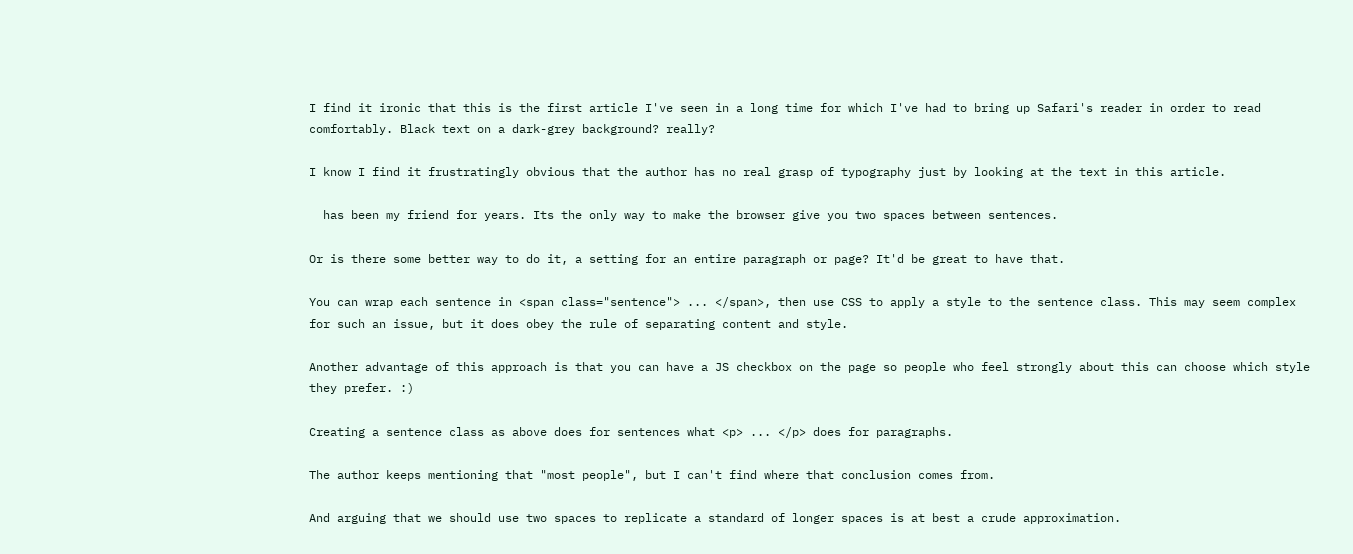I find it ironic that this is the first article I've seen in a long time for which I've had to bring up Safari's reader in order to read comfortably. Black text on a dark-grey background? really?

I know I find it frustratingly obvious that the author has no real grasp of typography just by looking at the text in this article.

  has been my friend for years. Its the only way to make the browser give you two spaces between sentences.

Or is there some better way to do it, a setting for an entire paragraph or page? It'd be great to have that.

You can wrap each sentence in <span class="sentence"> ... </span>, then use CSS to apply a style to the sentence class. This may seem complex for such an issue, but it does obey the rule of separating content and style.

Another advantage of this approach is that you can have a JS checkbox on the page so people who feel strongly about this can choose which style they prefer. :)

Creating a sentence class as above does for sentences what <p> ... </p> does for paragraphs.

The author keeps mentioning that "most people", but I can't find where that conclusion comes from.

And arguing that we should use two spaces to replicate a standard of longer spaces is at best a crude approximation.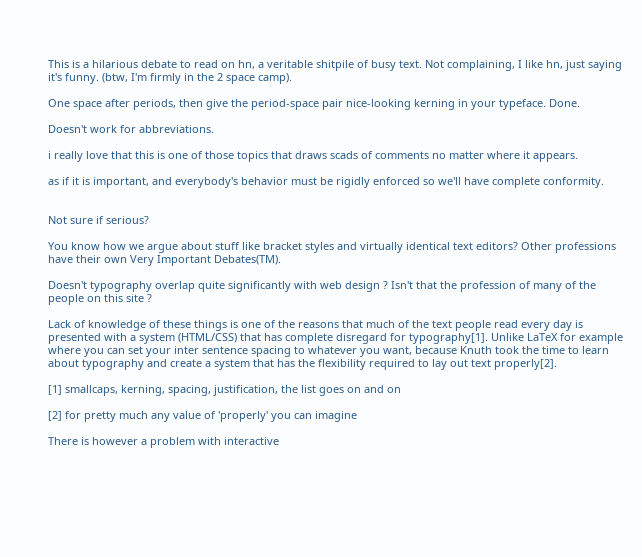This is a hilarious debate to read on hn, a veritable shitpile of busy text. Not complaining, I like hn, just saying it's funny. (btw, I'm firmly in the 2 space camp).

One space after periods, then give the period-space pair nice-looking kerning in your typeface. Done.

Doesn't work for abbreviations.

i really love that this is one of those topics that draws scads of comments no matter where it appears.

as if it is important, and everybody's behavior must be rigidly enforced so we'll have complete conformity.


Not sure if serious?

You know how we argue about stuff like bracket styles and virtually identical text editors? Other professions have their own Very Important Debates(TM).

Doesn't typography overlap quite significantly with web design ? Isn't that the profession of many of the people on this site ?

Lack of knowledge of these things is one of the reasons that much of the text people read every day is presented with a system (HTML/CSS) that has complete disregard for typography[1]. Unlike LaTeX for example where you can set your inter sentence spacing to whatever you want, because Knuth took the time to learn about typography and create a system that has the flexibility required to lay out text properly[2].

[1] smallcaps, kerning, spacing, justification, the list goes on and on

[2] for pretty much any value of 'properly' you can imagine

There is however a problem with interactive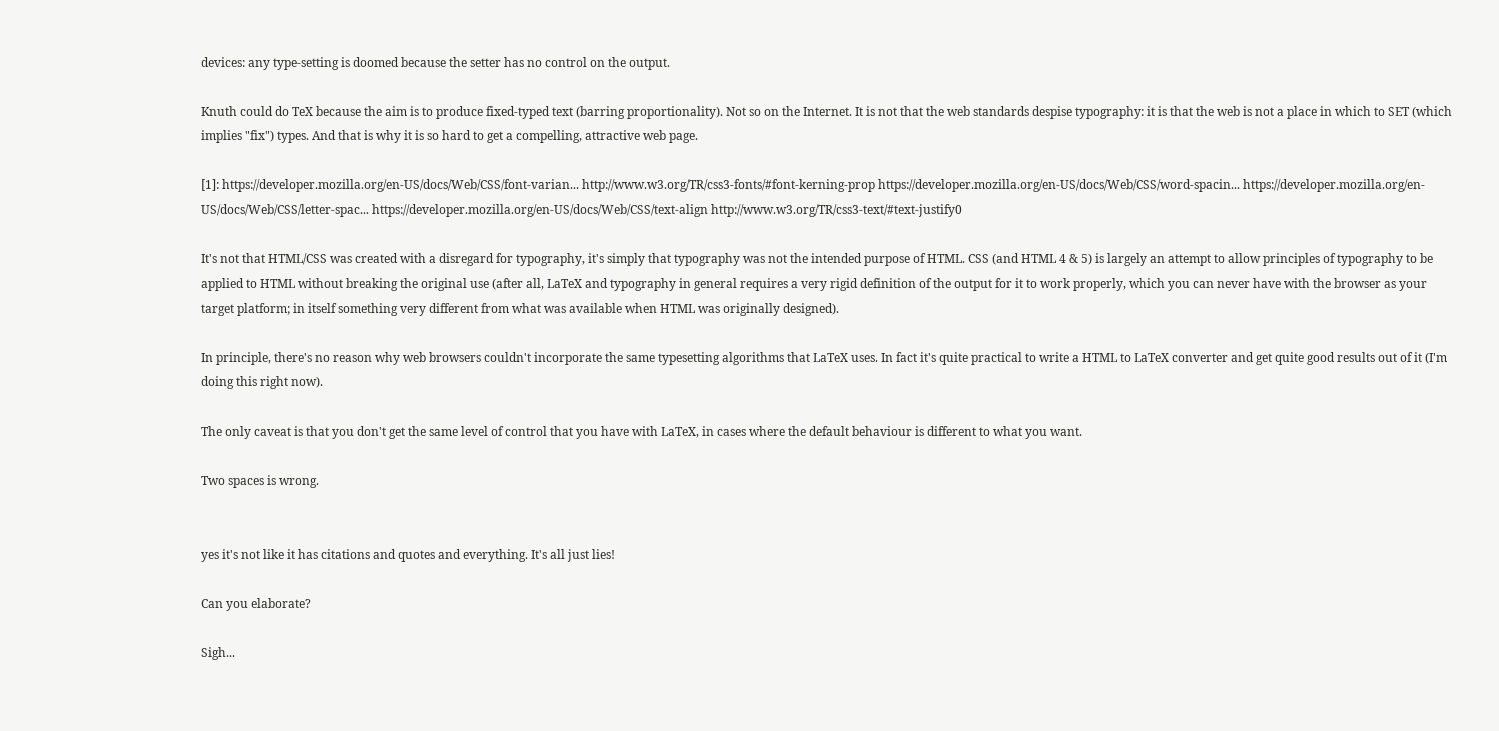devices: any type-setting is doomed because the setter has no control on the output.

Knuth could do TeX because the aim is to produce fixed-typed text (barring proportionality). Not so on the Internet. It is not that the web standards despise typography: it is that the web is not a place in which to SET (which implies "fix") types. And that is why it is so hard to get a compelling, attractive web page.

[1]: https://developer.mozilla.org/en-US/docs/Web/CSS/font-varian... http://www.w3.org/TR/css3-fonts/#font-kerning-prop https://developer.mozilla.org/en-US/docs/Web/CSS/word-spacin... https://developer.mozilla.org/en-US/docs/Web/CSS/letter-spac... https://developer.mozilla.org/en-US/docs/Web/CSS/text-align http://www.w3.org/TR/css3-text/#text-justify0

It's not that HTML/CSS was created with a disregard for typography, it's simply that typography was not the intended purpose of HTML. CSS (and HTML 4 & 5) is largely an attempt to allow principles of typography to be applied to HTML without breaking the original use (after all, LaTeX and typography in general requires a very rigid definition of the output for it to work properly, which you can never have with the browser as your target platform; in itself something very different from what was available when HTML was originally designed).

In principle, there's no reason why web browsers couldn't incorporate the same typesetting algorithms that LaTeX uses. In fact it's quite practical to write a HTML to LaTeX converter and get quite good results out of it (I'm doing this right now).

The only caveat is that you don't get the same level of control that you have with LaTeX, in cases where the default behaviour is different to what you want.

Two spaces is wrong.


yes it's not like it has citations and quotes and everything. It's all just lies!

Can you elaborate?

Sigh...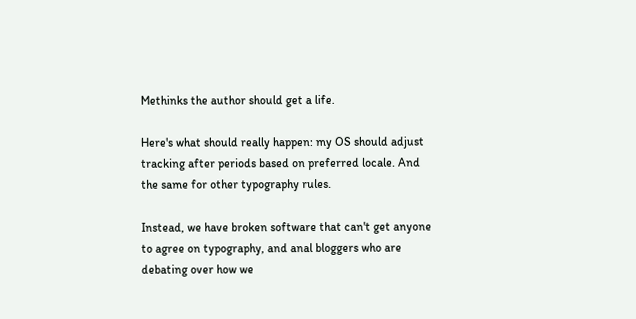Methinks the author should get a life.

Here's what should really happen: my OS should adjust tracking after periods based on preferred locale. And the same for other typography rules.

Instead, we have broken software that can't get anyone to agree on typography, and anal bloggers who are debating over how we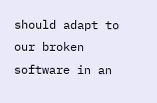should adapt to our broken software in an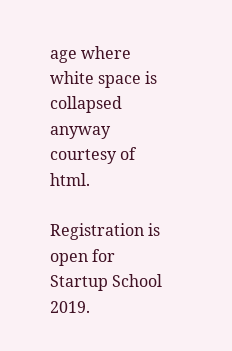age where white space is collapsed anyway courtesy of html.

Registration is open for Startup School 2019.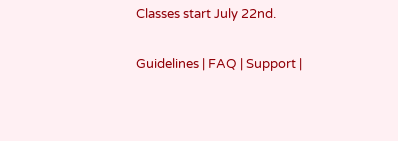Classes start July 22nd.

Guidelines | FAQ | Support |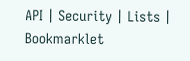API | Security | Lists | Bookmarklet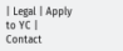| Legal | Apply to YC | Contact